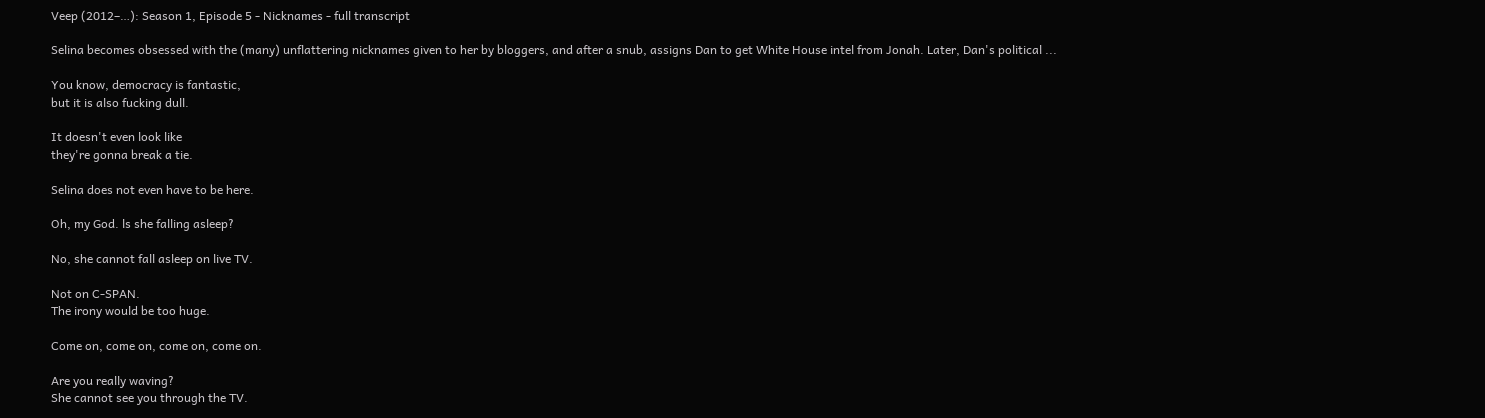Veep (2012–…): Season 1, Episode 5 - Nicknames - full transcript

Selina becomes obsessed with the (many) unflattering nicknames given to her by bloggers, and after a snub, assigns Dan to get White House intel from Jonah. Later, Dan's political ...

You know, democracy is fantastic,
but it is also fucking dull.

It doesn't even look like
they're gonna break a tie.

Selina does not even have to be here.

Oh, my God. ls she falling asleep?

No, she cannot fall asleep on live TV.

Not on C-SPAN.
The irony would be too huge.

Come on, come on, come on, come on.

Are you really waving?
She cannot see you through the TV.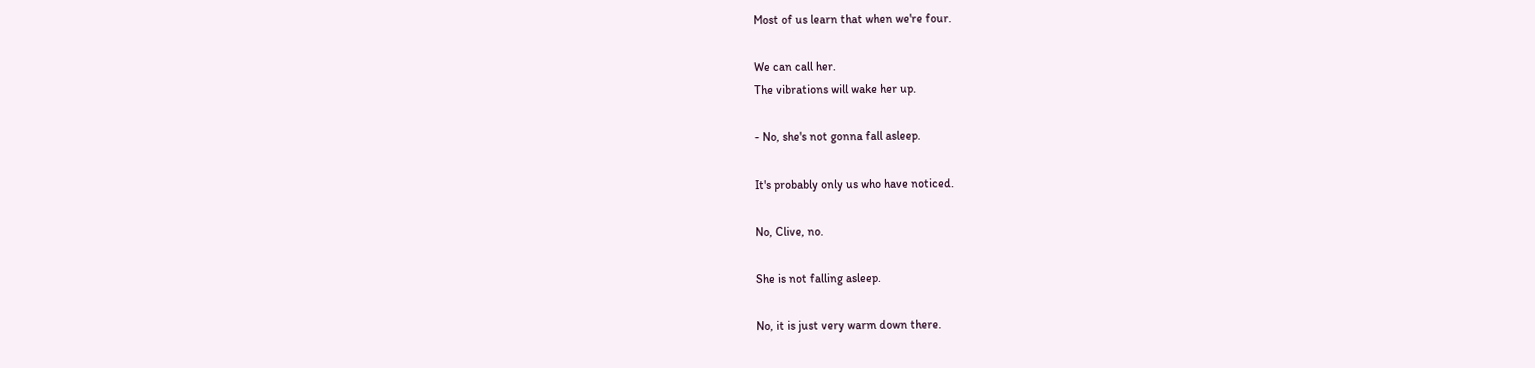Most of us learn that when we're four.

We can call her.
The vibrations will wake her up.

- No, she's not gonna fall asleep.

It's probably only us who have noticed.

No, Clive, no.

She is not falling asleep.

No, it is just very warm down there.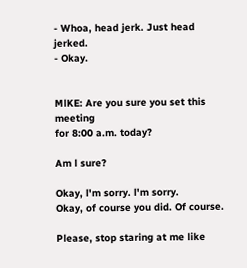- Whoa, head jerk. Just head jerked.
- Okay.


MlKE: Are you sure you set this meeting
for 8:00 a.m. today?

Am l sure?

Okay, l'm sorry. l'm sorry.
Okay, of course you did. Of course.

Please, stop staring at me like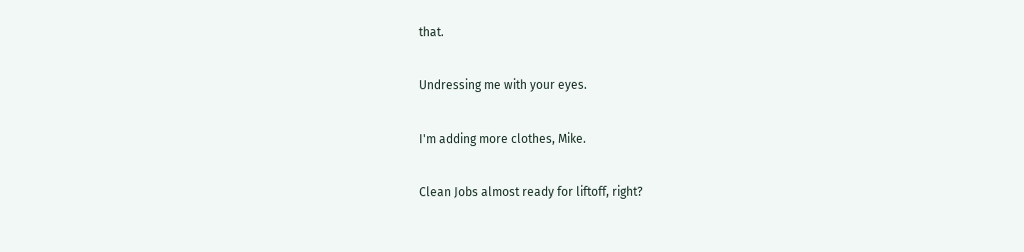that.

Undressing me with your eyes.

I'm adding more clothes, Mike.

Clean Jobs almost ready for liftoff, right?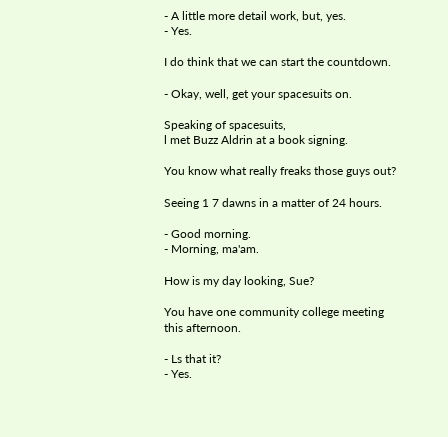- A little more detail work, but, yes.
- Yes.

I do think that we can start the countdown.

- Okay, well, get your spacesuits on.

Speaking of spacesuits,
l met Buzz Aldrin at a book signing.

You know what really freaks those guys out?

Seeing 1 7 dawns in a matter of 24 hours.

- Good morning.
- Morning, ma'am.

How is my day looking, Sue?

You have one community college meeting
this afternoon.

- Ls that it?
- Yes.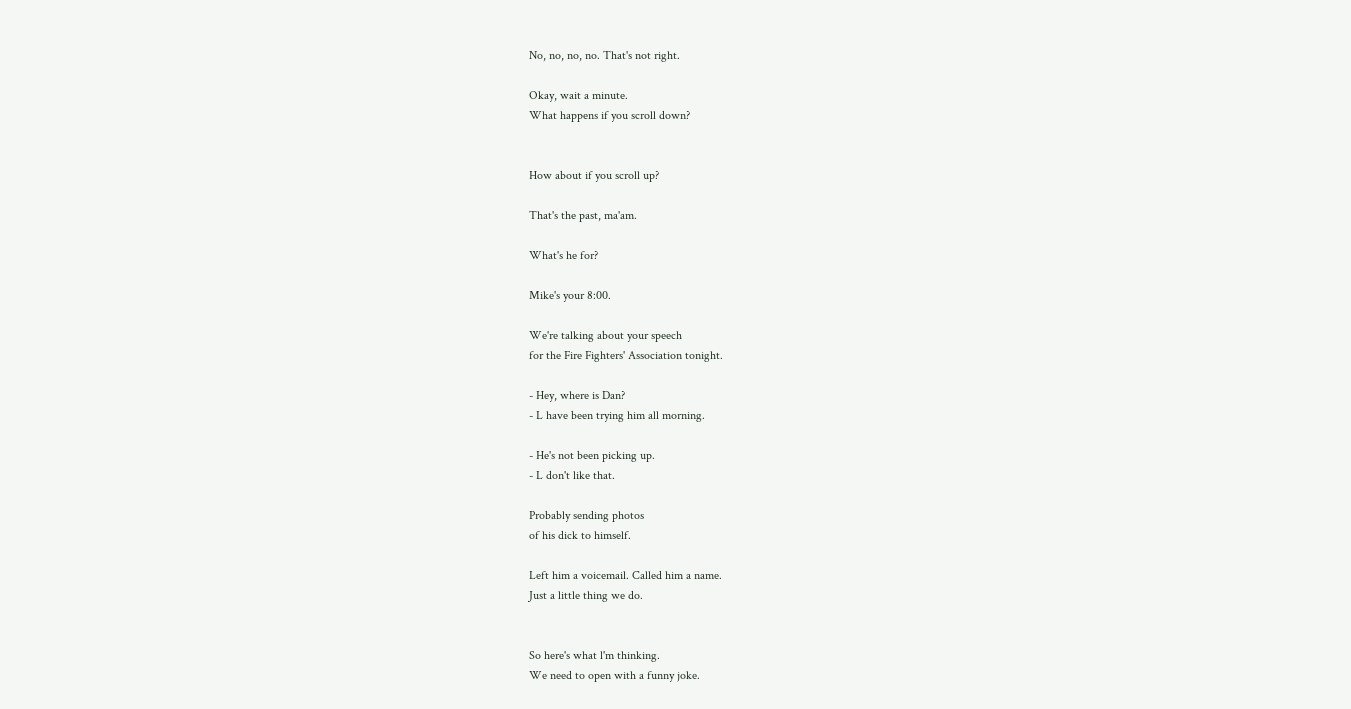No, no, no, no. That's not right.

Okay, wait a minute.
What happens if you scroll down?


How about if you scroll up?

That's the past, ma'am.

What's he for?

Mike's your 8:00.

We're talking about your speech
for the Fire Fighters' Association tonight.

- Hey, where is Dan?
- L have been trying him all morning.

- He's not been picking up.
- L don't like that.

Probably sending photos
of his dick to himself.

Left him a voicemail. Called him a name.
Just a little thing we do.


So here's what l'm thinking.
We need to open with a funny joke.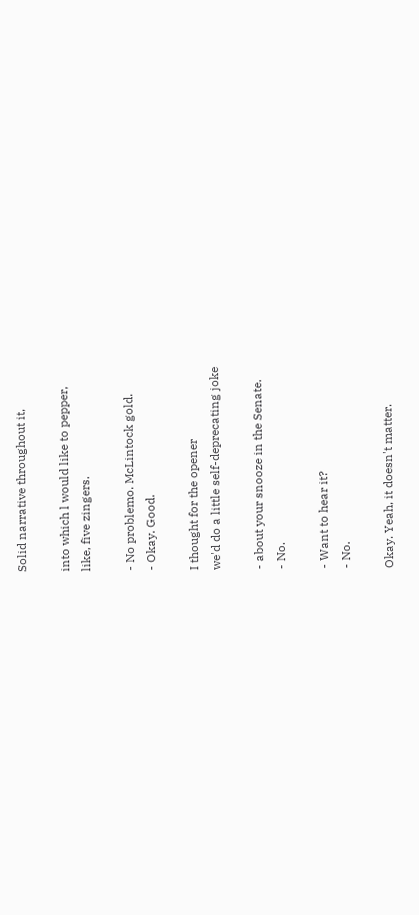Solid narrative throughout it,

into which l would like to pepper,
like, five zingers.

- No problemo. McLintock gold.
- Okay. Good.

I thought for the opener
we'd do a little self-deprecating joke

- about your snooze in the Senate.
- No.

- Want to hear it?
- No.

Okay. Yeah, it doesn't matter.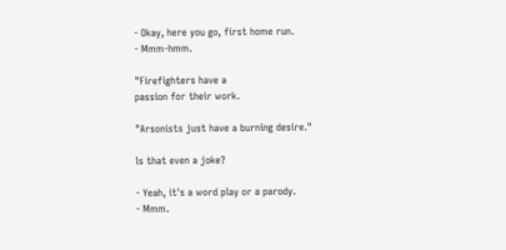- Okay, here you go, first home run.
- Mmm-hmm.

"Firefighters have a
passion for their work.

"Arsonists just have a burning desire."

ls that even a joke?

- Yeah, it's a word play or a parody.
- Mmm.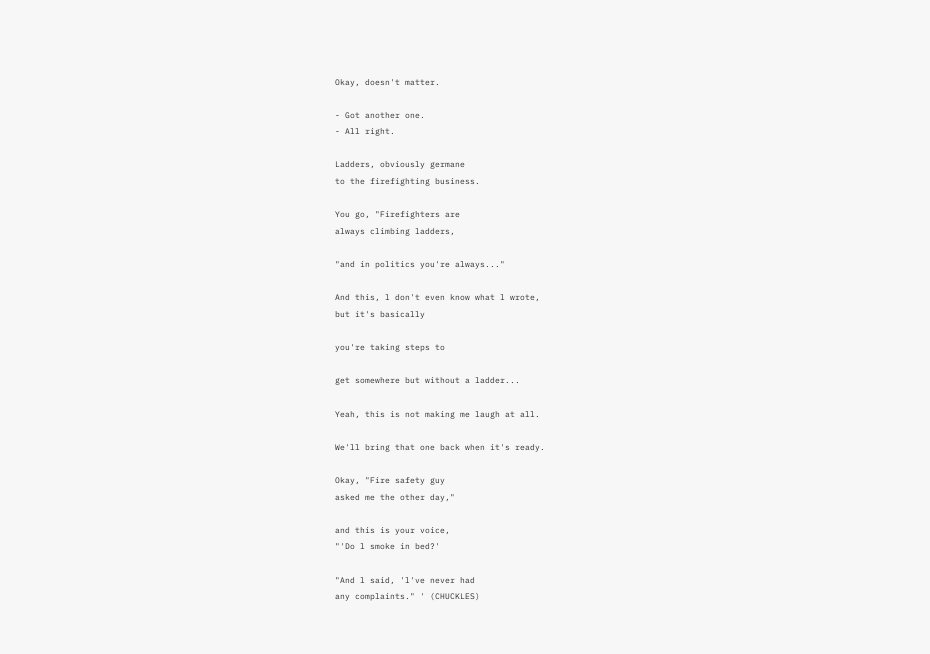Okay, doesn't matter.

- Got another one.
- All right.

Ladders, obviously germane
to the firefighting business.

You go, "Firefighters are
always climbing ladders,

"and in politics you're always..."

And this, l don't even know what l wrote,
but it's basically

you're taking steps to

get somewhere but without a ladder...

Yeah, this is not making me laugh at all.

We'll bring that one back when it's ready.

Okay, "Fire safety guy
asked me the other day,"

and this is your voice,
"'Do l smoke in bed?'

"And l said, 'l've never had
any complaints." ' (CHUCKLES)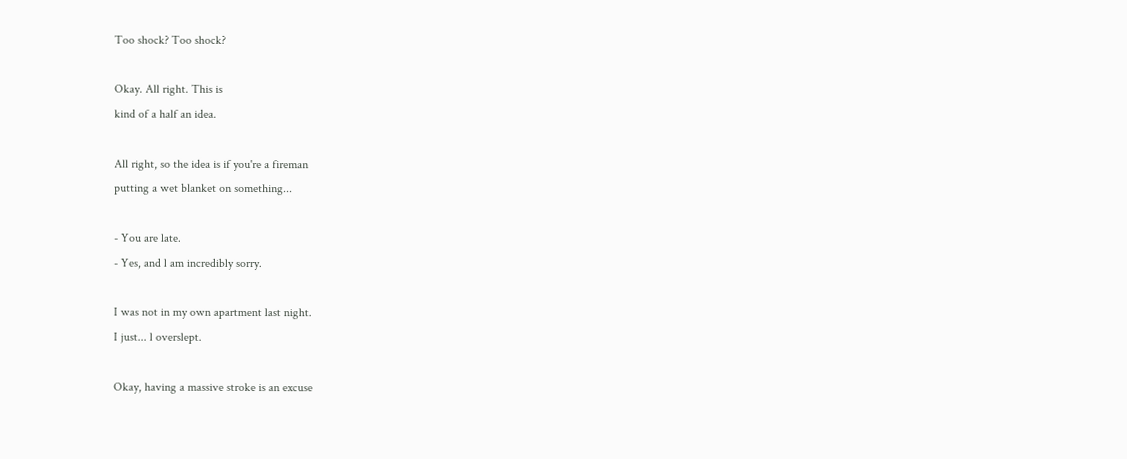Too shock? Too shock?

Okay. All right. This is
kind of a half an idea.

All right, so the idea is if you're a fireman
putting a wet blanket on something...

- You are late.
- Yes, and l am incredibly sorry.

I was not in my own apartment last night.
I just... l overslept.

Okay, having a massive stroke is an excuse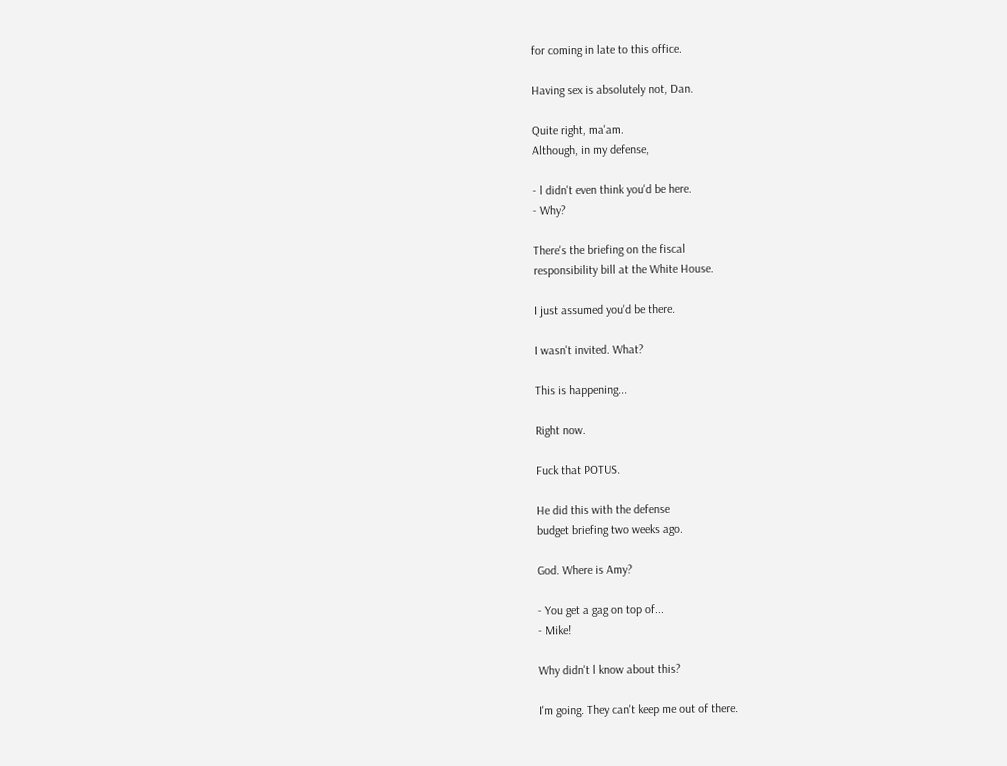for coming in late to this office.

Having sex is absolutely not, Dan.

Quite right, ma'am.
Although, in my defense,

- l didn't even think you'd be here.
- Why?

There's the briefing on the fiscal
responsibility bill at the White House.

I just assumed you'd be there.

I wasn't invited. What?

This is happening...

Right now.

Fuck that POTUS.

He did this with the defense
budget briefing two weeks ago.

God. Where is Amy?

- You get a gag on top of...
- Mike!

Why didn't l know about this?

I'm going. They can't keep me out of there.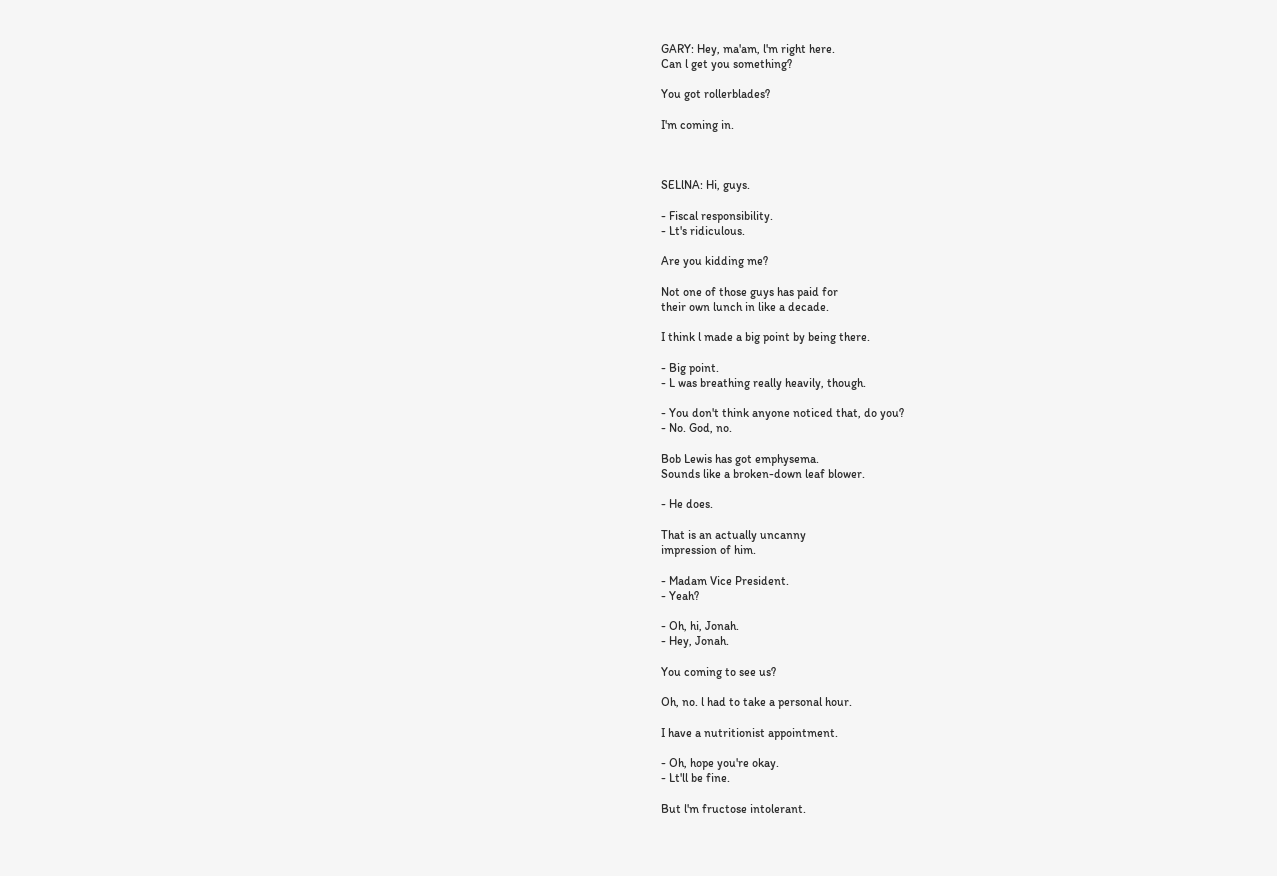GARY: Hey, ma'am, l'm right here.
Can l get you something?

You got rollerblades?

I'm coming in.



SELlNA: Hi, guys.

- Fiscal responsibility.
- Lt's ridiculous.

Are you kidding me?

Not one of those guys has paid for
their own lunch in like a decade.

I think l made a big point by being there.

- Big point.
- L was breathing really heavily, though.

- You don't think anyone noticed that, do you?
- No. God, no.

Bob Lewis has got emphysema.
Sounds like a broken-down leaf blower.

- He does.

That is an actually uncanny
impression of him.

- Madam Vice President.
- Yeah?

- Oh, hi, Jonah.
- Hey, Jonah.

You coming to see us?

Oh, no. l had to take a personal hour.

I have a nutritionist appointment.

- Oh, hope you're okay.
- Lt'll be fine.

But l'm fructose intolerant.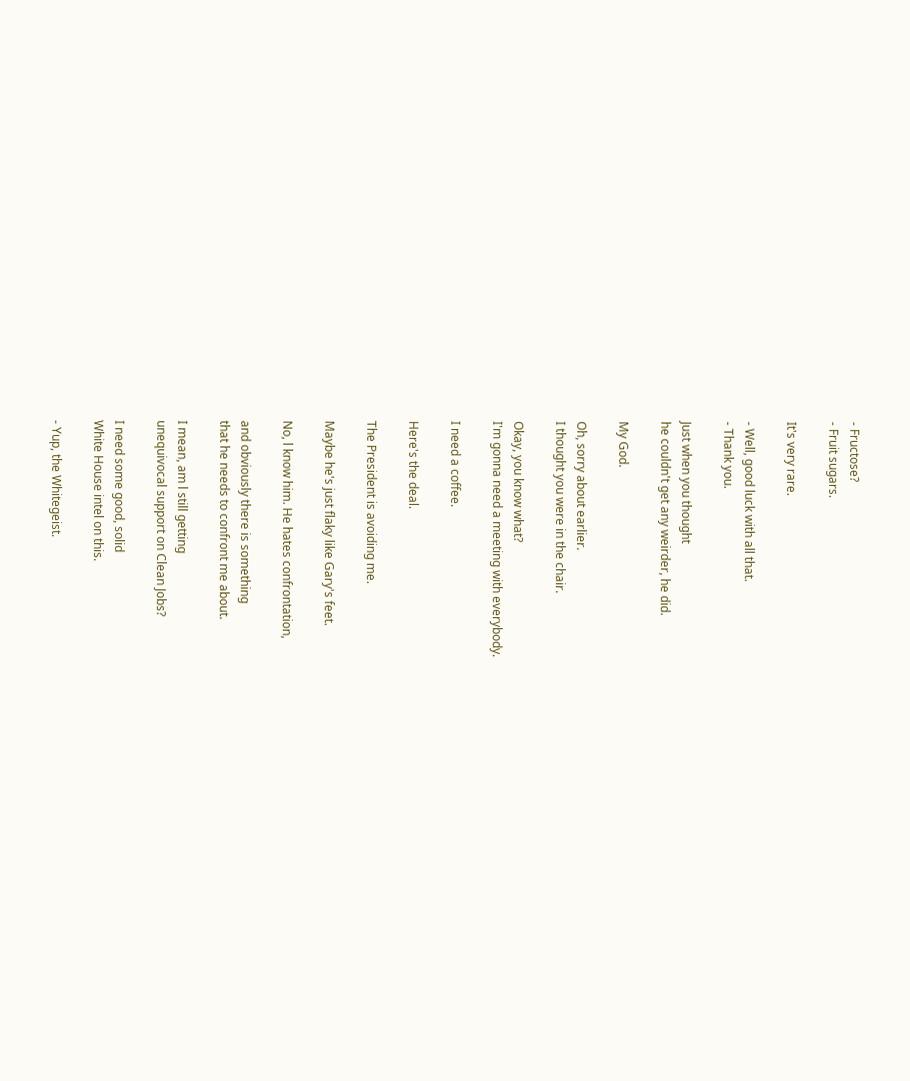- Fructose?
- Fruit sugars.

It's very rare.

- Well, good luck with all that.
- Thank you.

Just when you thought
he couldn't get any weirder, he did.

My God.

Oh, sorry about earlier.
I thought you were in the chair.

Okay, you know what?
I'm gonna need a meeting with everybody.

I need a coffee.

Here's the deal.

The President is avoiding me.

Maybe he's just flaky like Gary's feet.

No, l know him. He hates confrontation,

and obviously there is something
that he needs to confront me about.

I mean, am l still getting
unequivocal support on Clean Jobs?

I need some good, solid
White House intel on this.

- Yup, the Whitegeist.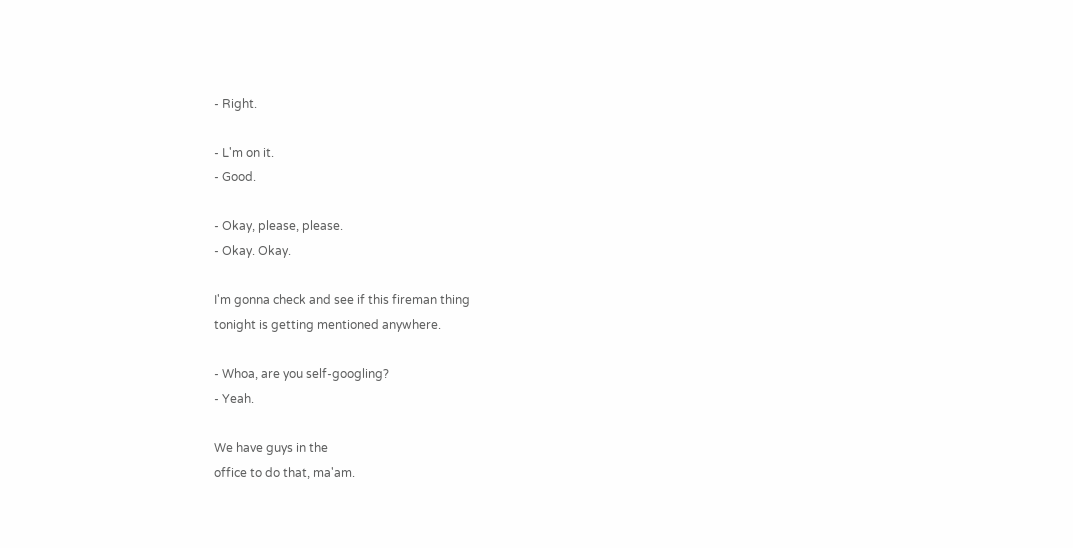- Right.

- L'm on it.
- Good.

- Okay, please, please.
- Okay. Okay.

I'm gonna check and see if this fireman thing
tonight is getting mentioned anywhere.

- Whoa, are you self-googling?
- Yeah.

We have guys in the
office to do that, ma'am.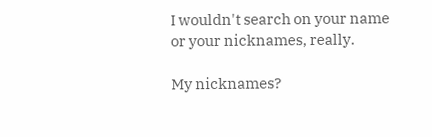I wouldn't search on your name
or your nicknames, really.

My nicknames?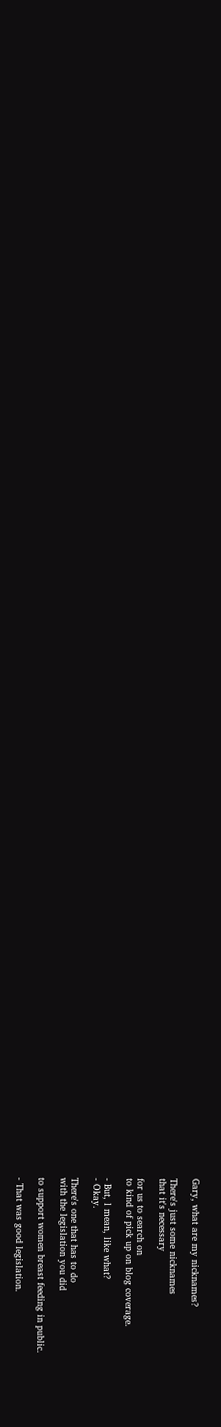Gary, what are my nicknames?

There's just some nicknames
that it's necessary

for us to search on
to kind of pick up on blog coverage.

- But, l mean, like what?
- Okay.

There's one that has to do
with the legislation you did

to support women breast feeding in public.

- That was good legislation.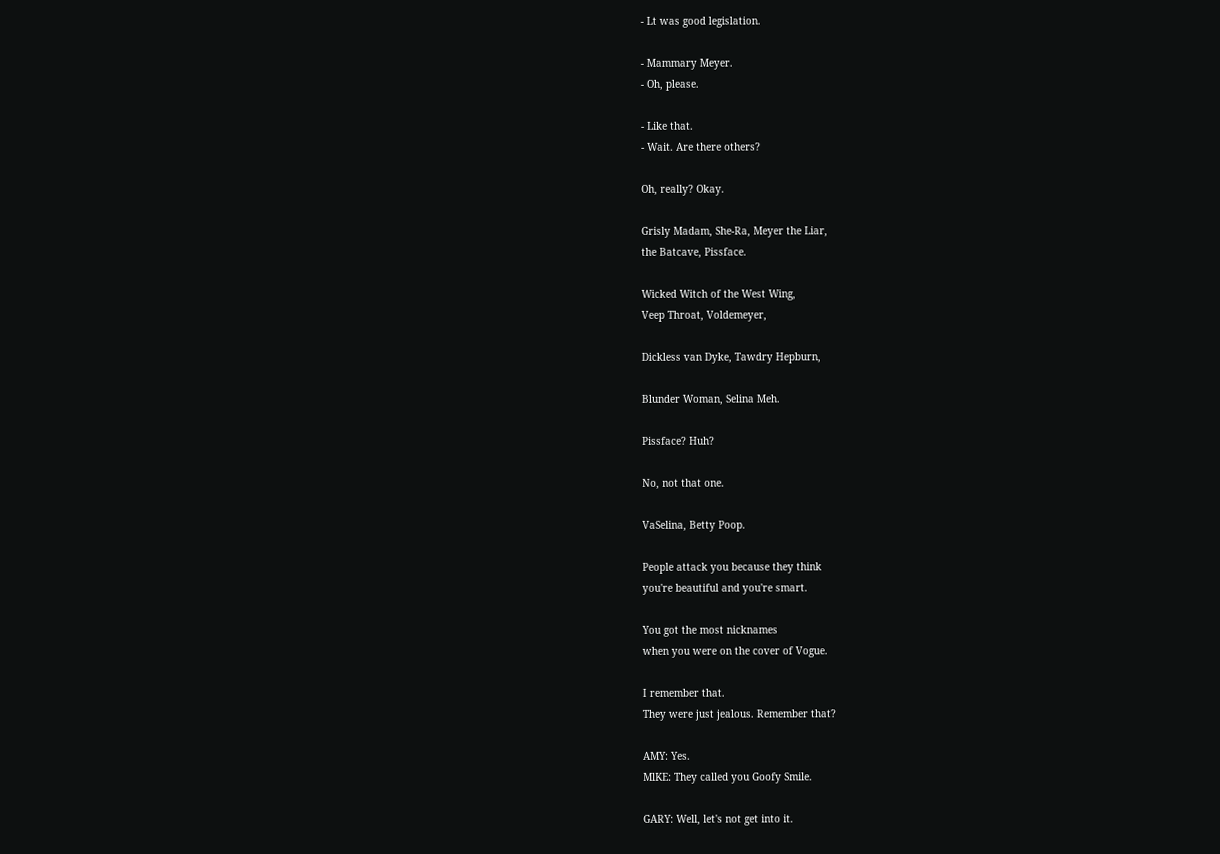- Lt was good legislation.

- Mammary Meyer.
- Oh, please.

- Like that.
- Wait. Are there others?

Oh, really? Okay.

Grisly Madam, She-Ra, Meyer the Liar,
the Batcave, Pissface.

Wicked Witch of the West Wing,
Veep Throat, Voldemeyer,

Dickless van Dyke, Tawdry Hepburn,

Blunder Woman, Selina Meh.

Pissface? Huh?

No, not that one.

VaSelina, Betty Poop.

People attack you because they think
you're beautiful and you're smart.

You got the most nicknames
when you were on the cover of Vogue.

I remember that.
They were just jealous. Remember that?

AMY: Yes.
MlKE: They called you Goofy Smile.

GARY: Well, let's not get into it.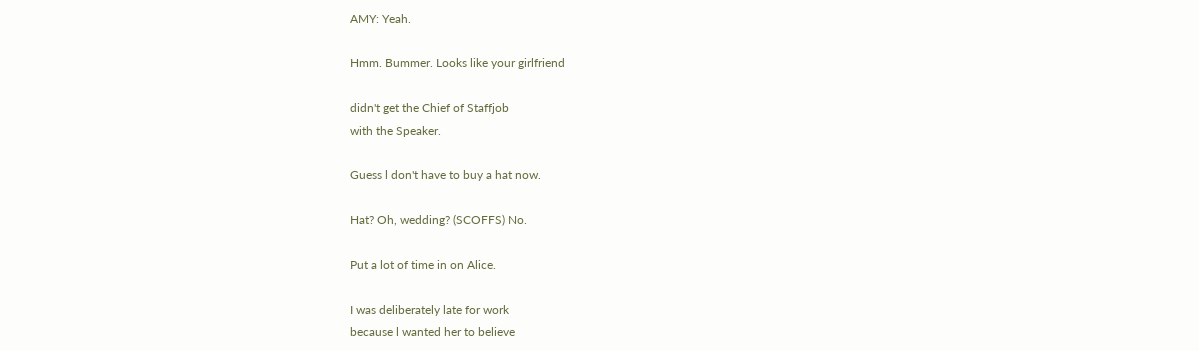AMY: Yeah.

Hmm. Bummer. Looks like your girlfriend

didn't get the Chief of Staffjob
with the Speaker.

Guess l don't have to buy a hat now.

Hat? Oh, wedding? (SCOFFS) No.

Put a lot of time in on Alice.

I was deliberately late for work
because l wanted her to believe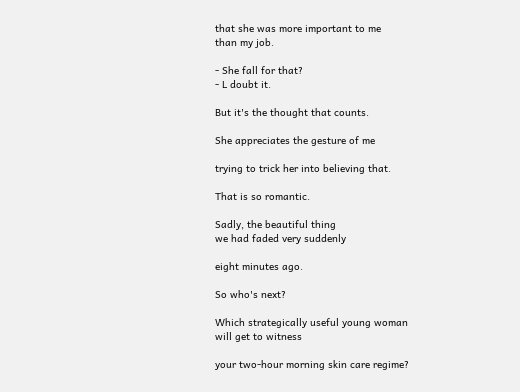that she was more important to me
than my job.

- She fall for that?
- L doubt it.

But it's the thought that counts.

She appreciates the gesture of me

trying to trick her into believing that.

That is so romantic.

Sadly, the beautiful thing
we had faded very suddenly

eight minutes ago.

So who's next?

Which strategically useful young woman
will get to witness

your two-hour morning skin care regime?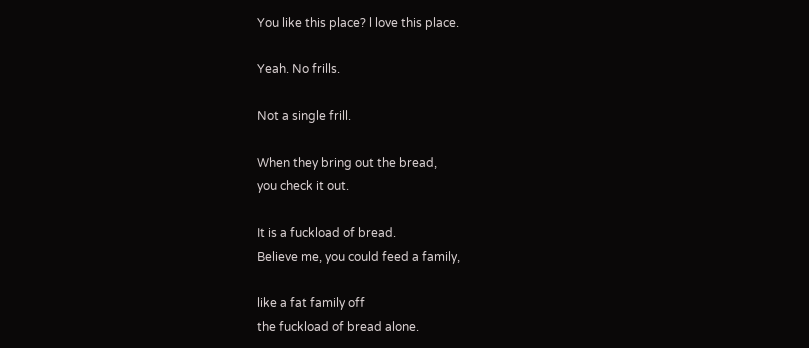You like this place? l love this place.

Yeah. No frills.

Not a single frill.

When they bring out the bread,
you check it out.

It is a fuckload of bread.
Believe me, you could feed a family,

like a fat family off
the fuckload of bread alone.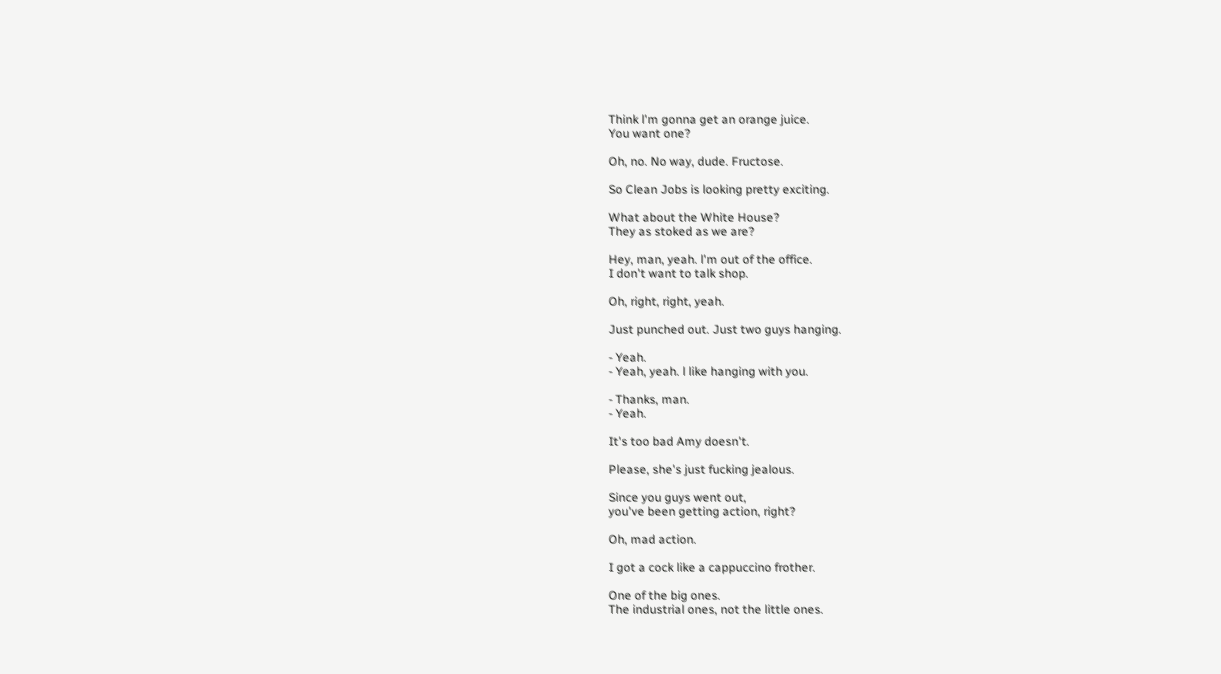Think l'm gonna get an orange juice.
You want one?

Oh, no. No way, dude. Fructose.

So Clean Jobs is looking pretty exciting.

What about the White House?
They as stoked as we are?

Hey, man, yeah. l'm out of the office.
I don't want to talk shop.

Oh, right, right, yeah.

Just punched out. Just two guys hanging.

- Yeah.
- Yeah, yeah. l like hanging with you.

- Thanks, man.
- Yeah.

It's too bad Amy doesn't.

Please, she's just fucking jealous.

Since you guys went out,
you've been getting action, right?

Oh, mad action.

I got a cock like a cappuccino frother.

One of the big ones.
The industrial ones, not the little ones.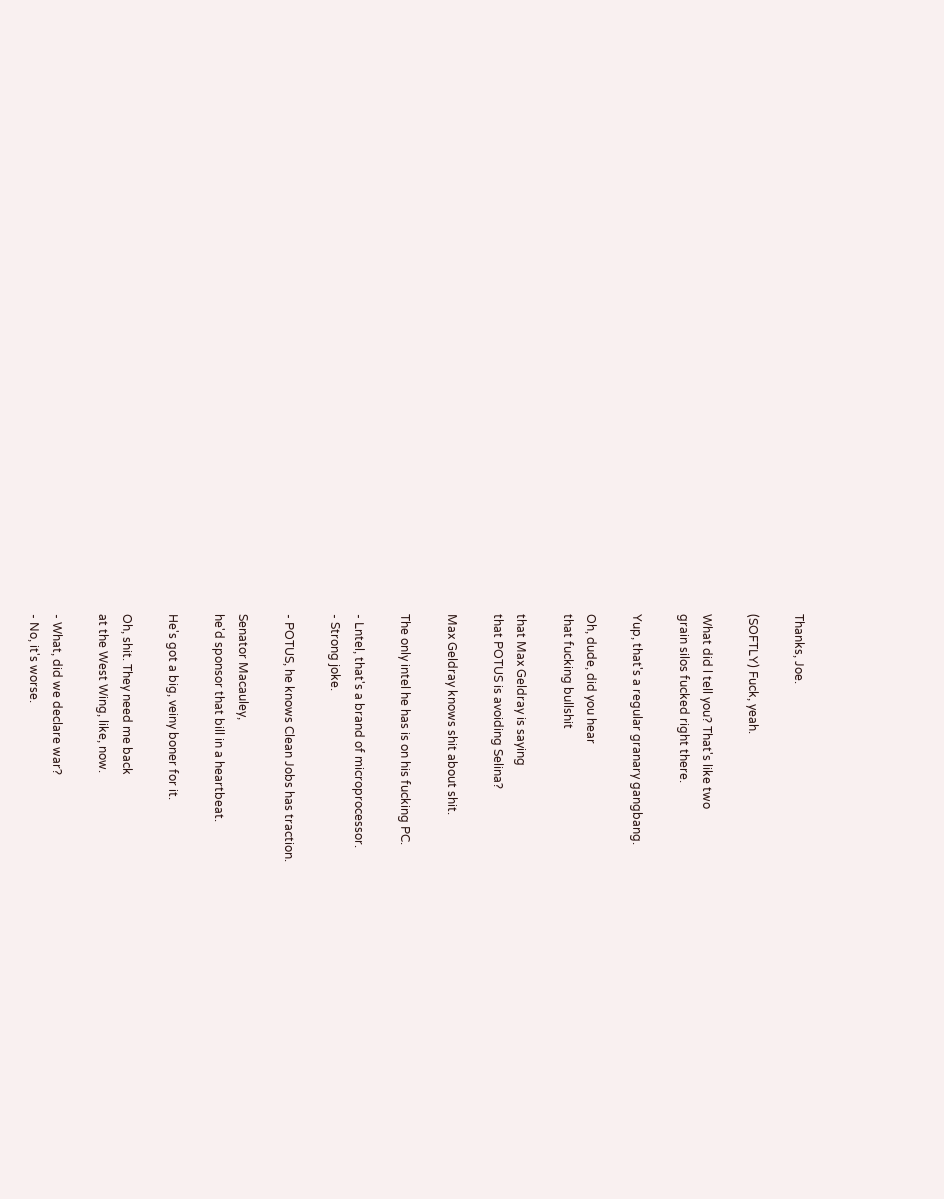Thanks, Joe.

(SOFTLY) Fuck, yeah.

What did l tell you? That's like two
grain silos fucked right there.

Yup, that's a regular granary gangbang.

Oh, dude, did you hear
that fucking bullshit

that Max Geldray is saying
that POTUS is avoiding Selina?

Max Geldray knows shit about shit.

The only intel he has is on his fucking PC.

- Lntel, that's a brand of microprocessor.
- Strong joke.

- POTUS, he knows Clean Jobs has traction.

Senator Macauley,
he'd sponsor that bill in a heartbeat.

He's got a big, veiny boner for it.

Oh, shit. They need me back
at the West Wing, like, now.

- What, did we declare war?
- No, it's worse.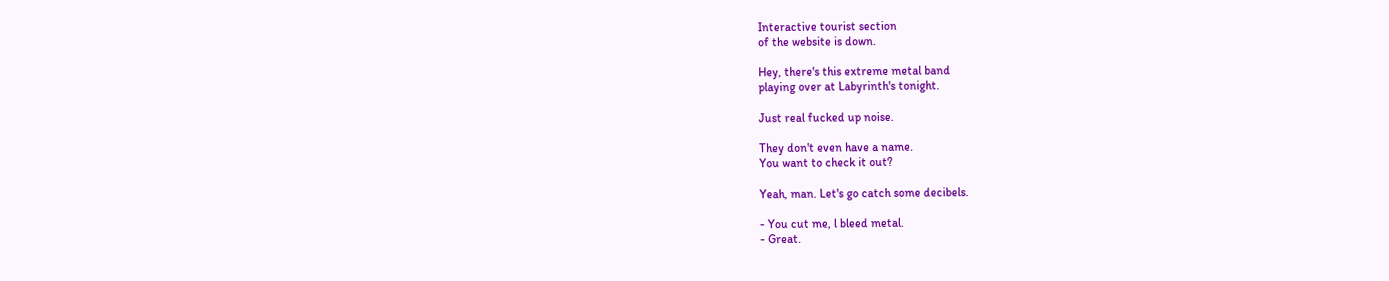Interactive tourist section
of the website is down.

Hey, there's this extreme metal band
playing over at Labyrinth's tonight.

Just real fucked up noise.

They don't even have a name.
You want to check it out?

Yeah, man. Let's go catch some decibels.

- You cut me, l bleed metal.
- Great.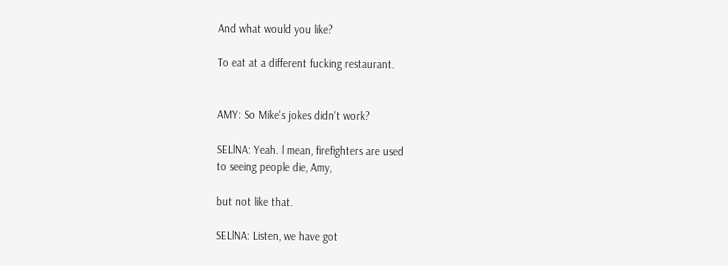And what would you like?

To eat at a different fucking restaurant.


AMY: So Mike's jokes didn't work?

SELlNA: Yeah. l mean, firefighters are used
to seeing people die, Amy,

but not like that.

SELlNA: Listen, we have got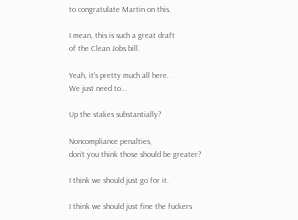to congratulate Martin on this.

I mean, this is such a great draft
of the Clean Jobs bill.

Yeah, it's pretty much all here.
We just need to...

Up the stakes substantially?

Noncompliance penalties,
don't you think those should be greater?

I think we should just go for it.

I think we should just fine the fuckers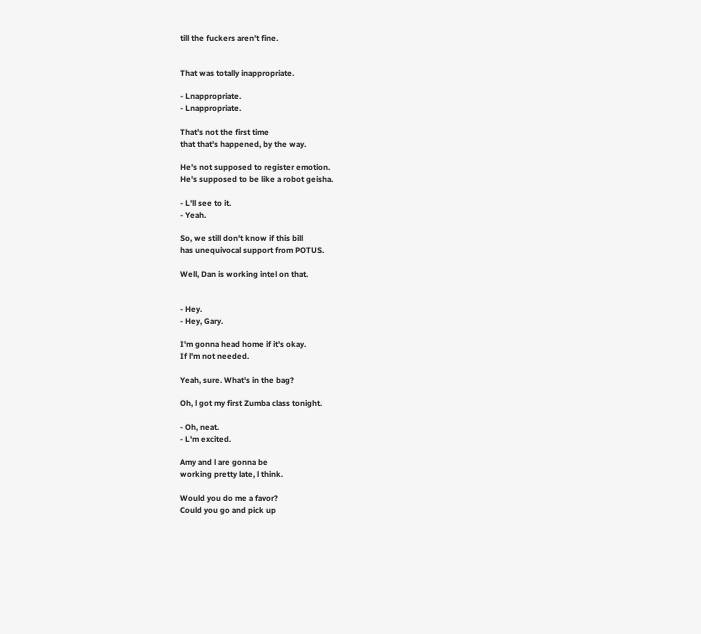till the fuckers aren't fine.


That was totally inappropriate.

- Lnappropriate.
- Lnappropriate.

That's not the first time
that that's happened, by the way.

He's not supposed to register emotion.
He's supposed to be like a robot geisha.

- L'll see to it.
- Yeah.

So, we still don't know if this bill
has unequivocal support from POTUS.

Well, Dan is working intel on that.


- Hey.
- Hey, Gary.

I'm gonna head home if it's okay.
If l'm not needed.

Yeah, sure. What's in the bag?

Oh, l got my first Zumba class tonight.

- Oh, neat.
- L'm excited.

Amy and l are gonna be
working pretty late, l think.

Would you do me a favor?
Could you go and pick up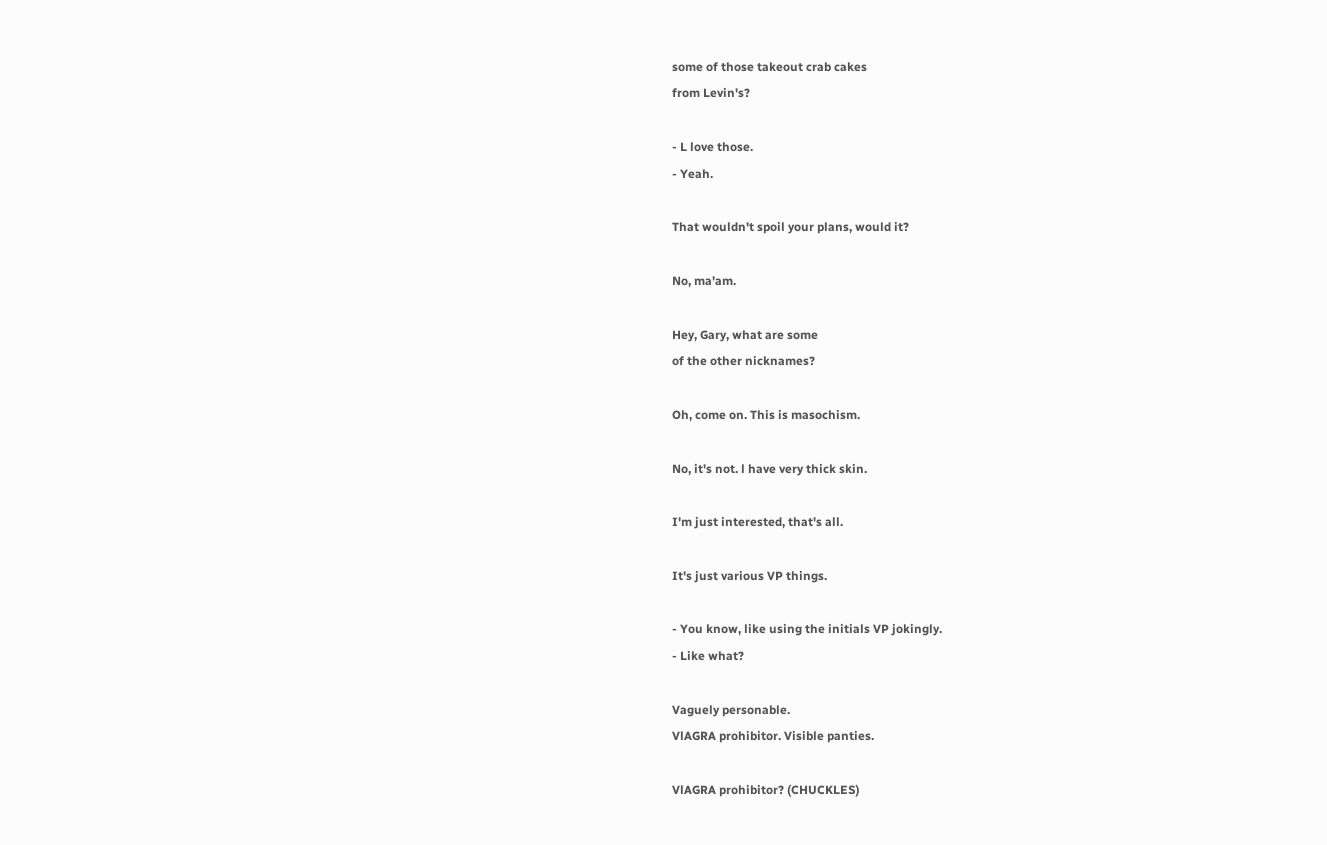some of those takeout crab cakes
from Levin's?

- L love those.
- Yeah.

That wouldn't spoil your plans, would it?

No, ma'am.

Hey, Gary, what are some
of the other nicknames?

Oh, come on. This is masochism.

No, it's not. l have very thick skin.

I'm just interested, that's all.

It's just various VP things.

- You know, like using the initials VP jokingly.
- Like what?

Vaguely personable.
VlAGRA prohibitor. Visible panties.

VlAGRA prohibitor? (CHUCKLES)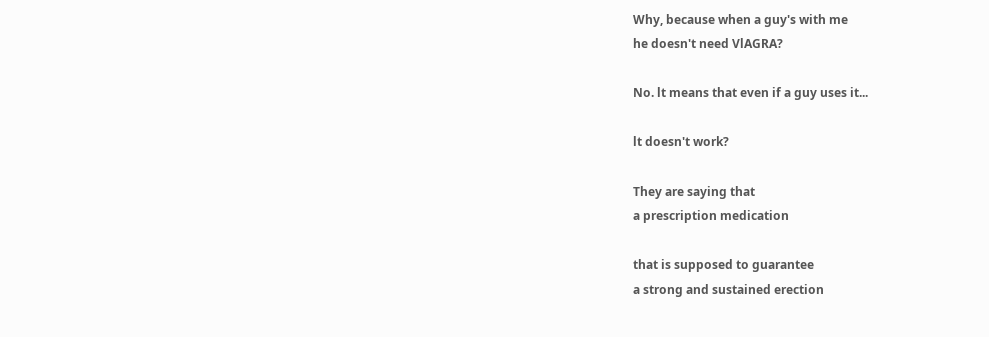Why, because when a guy's with me
he doesn't need VlAGRA?

No. lt means that even if a guy uses it...

lt doesn't work?

They are saying that
a prescription medication

that is supposed to guarantee
a strong and sustained erection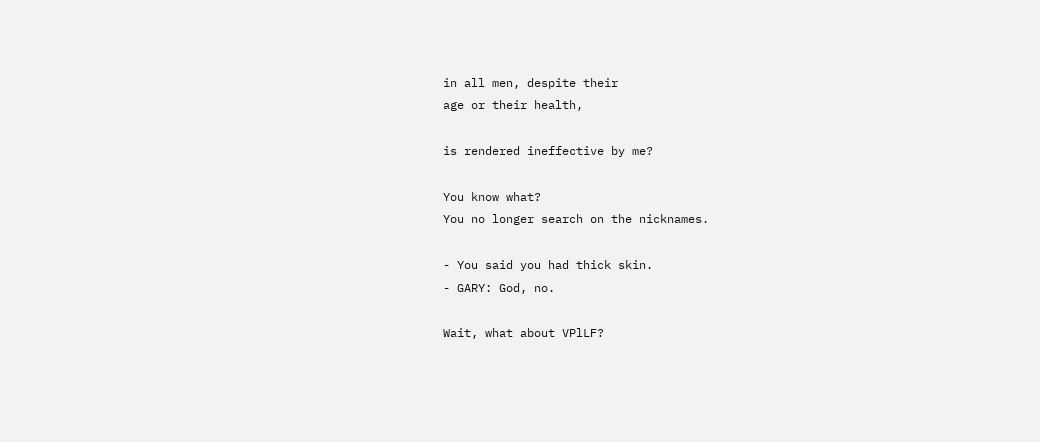in all men, despite their
age or their health,

is rendered ineffective by me?

You know what?
You no longer search on the nicknames.

- You said you had thick skin.
- GARY: God, no.

Wait, what about VPlLF?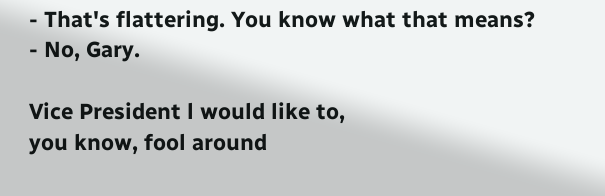- That's flattering. You know what that means?
- No, Gary.

Vice President l would like to,
you know, fool around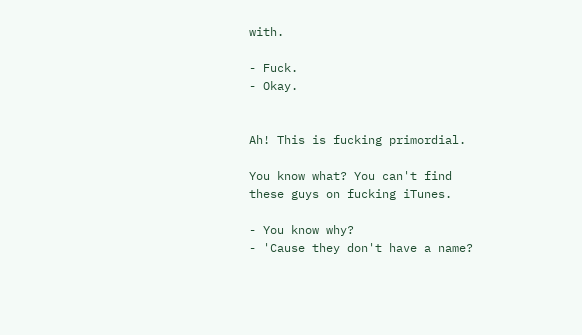with.

- Fuck.
- Okay.


Ah! This is fucking primordial.

You know what? You can't find
these guys on fucking iTunes.

- You know why?
- 'Cause they don't have a name?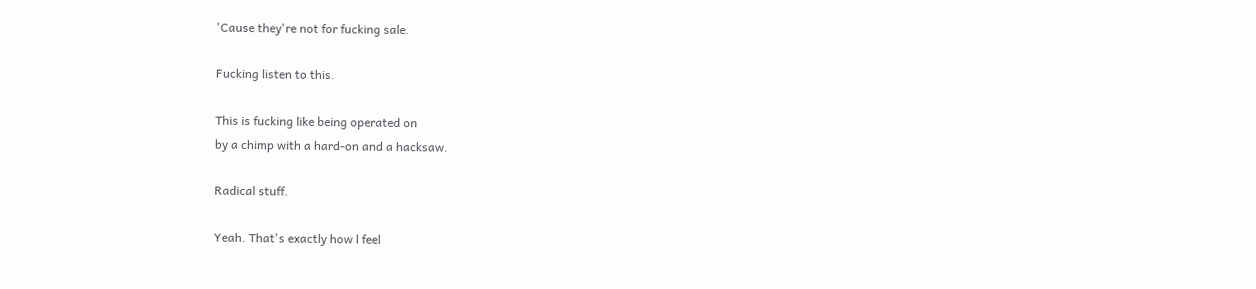'Cause they're not for fucking sale.

Fucking listen to this.

This is fucking like being operated on
by a chimp with a hard-on and a hacksaw.

Radical stuff.

Yeah. That's exactly how l feel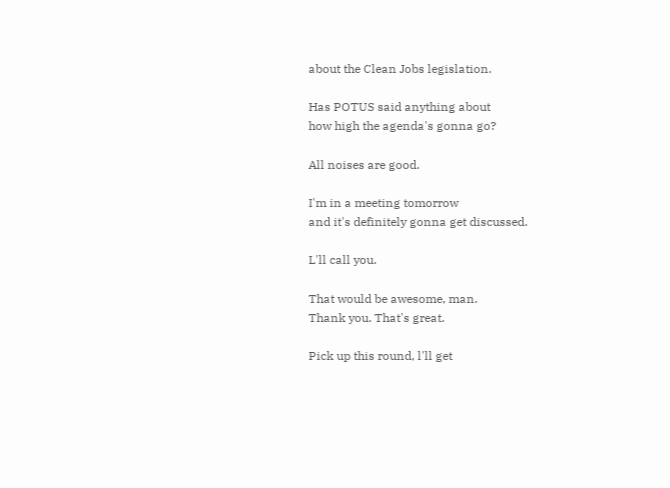about the Clean Jobs legislation.

Has POTUS said anything about
how high the agenda's gonna go?

All noises are good.

I'm in a meeting tomorrow
and it's definitely gonna get discussed.

L'll call you.

That would be awesome, man.
Thank you. That's great.

Pick up this round, l'll get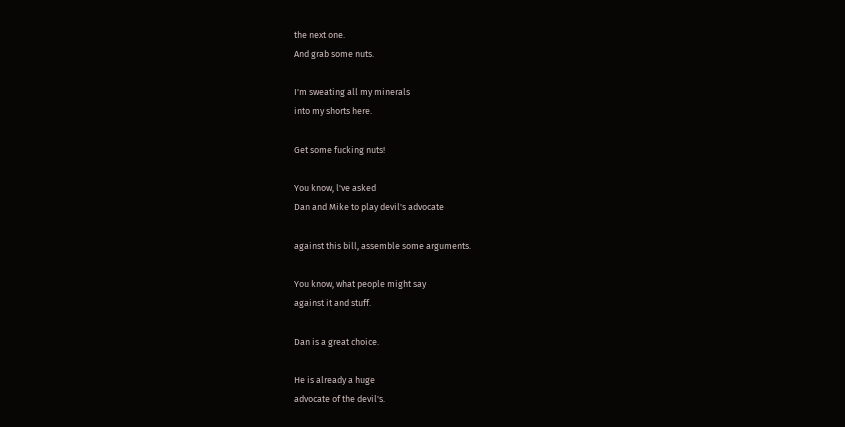the next one.
And grab some nuts.

I'm sweating all my minerals
into my shorts here.

Get some fucking nuts!

You know, l've asked
Dan and Mike to play devil's advocate

against this bill, assemble some arguments.

You know, what people might say
against it and stuff.

Dan is a great choice.

He is already a huge
advocate of the devil's.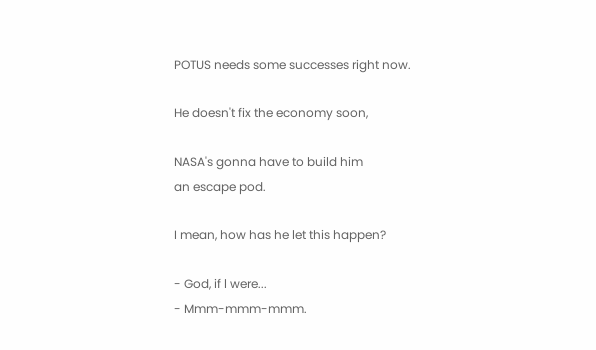POTUS needs some successes right now.

He doesn't fix the economy soon,

NASA's gonna have to build him
an escape pod.

I mean, how has he let this happen?

- God, if l were...
- Mmm-mmm-mmm.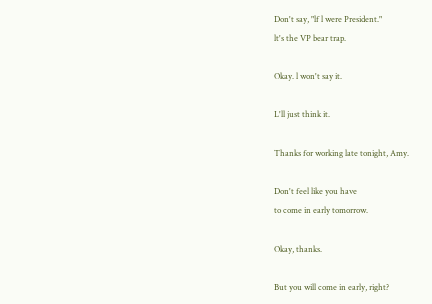Don't say, "lf l were President."
lt's the VP bear trap.

Okay. l won't say it.

L'll just think it.

Thanks for working late tonight, Amy.

Don't feel like you have
to come in early tomorrow.

Okay, thanks.

But you will come in early, right?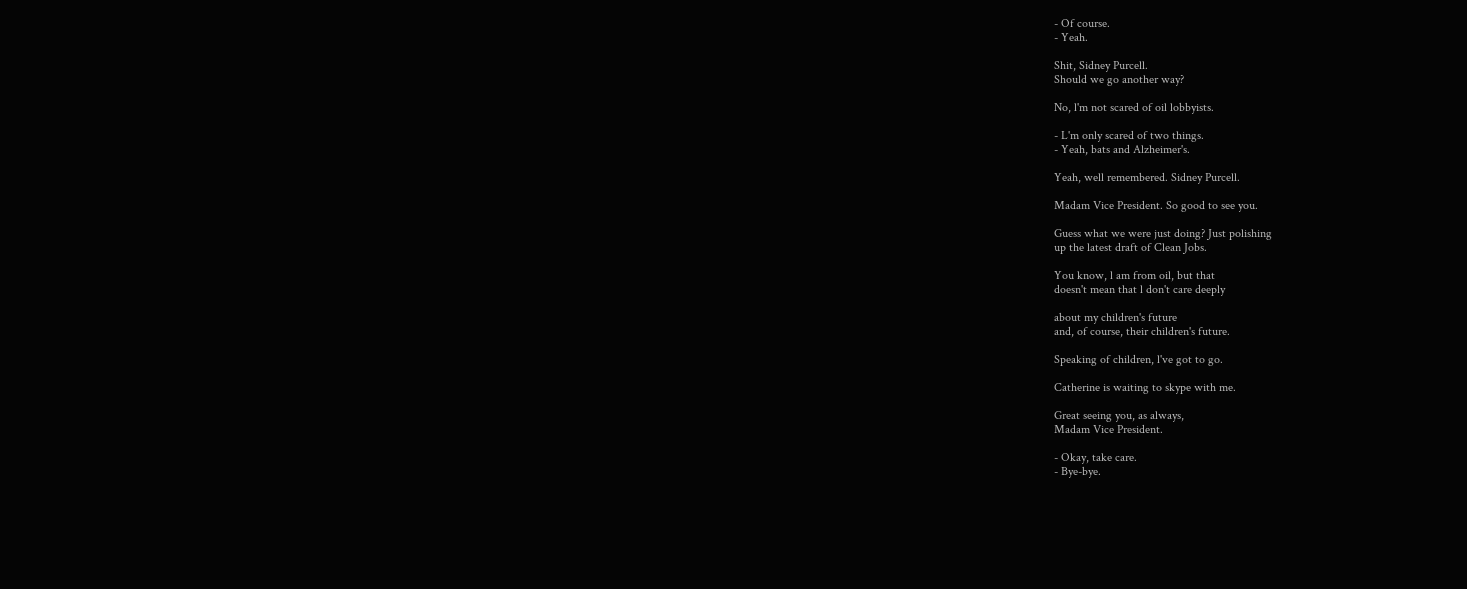- Of course.
- Yeah.

Shit, Sidney Purcell.
Should we go another way?

No, l'm not scared of oil lobbyists.

- L'm only scared of two things.
- Yeah, bats and Alzheimer's.

Yeah, well remembered. Sidney Purcell.

Madam Vice President. So good to see you.

Guess what we were just doing? Just polishing
up the latest draft of Clean Jobs.

You know, l am from oil, but that
doesn't mean that l don't care deeply

about my children's future
and, of course, their children's future.

Speaking of children, l've got to go.

Catherine is waiting to skype with me.

Great seeing you, as always,
Madam Vice President.

- Okay, take care.
- Bye-bye.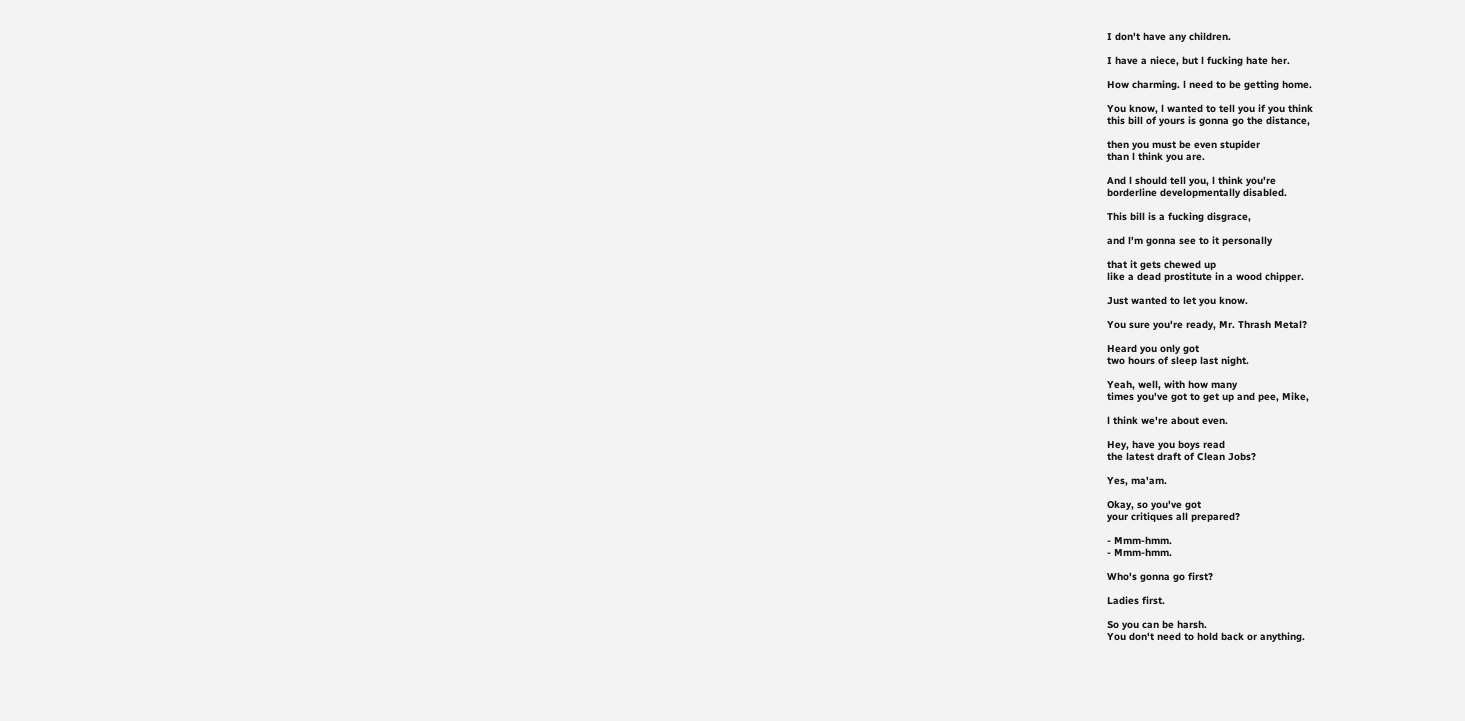I don't have any children.

I have a niece, but l fucking hate her.

How charming. l need to be getting home.

You know, l wanted to tell you if you think
this bill of yours is gonna go the distance,

then you must be even stupider
than l think you are.

And l should tell you, l think you're
borderline developmentally disabled.

This bill is a fucking disgrace,

and l'm gonna see to it personally

that it gets chewed up
like a dead prostitute in a wood chipper.

Just wanted to let you know.

You sure you're ready, Mr. Thrash Metal?

Heard you only got
two hours of sleep last night.

Yeah, well, with how many
times you've got to get up and pee, Mike,

l think we're about even.

Hey, have you boys read
the latest draft of Clean Jobs?

Yes, ma'am.

Okay, so you've got
your critiques all prepared?

- Mmm-hmm.
- Mmm-hmm.

Who's gonna go first?

Ladies first.

So you can be harsh.
You don't need to hold back or anything.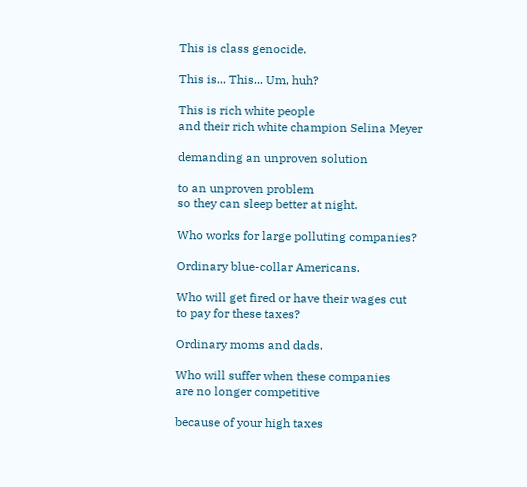This is class genocide.

This is... This... Um, huh?

This is rich white people
and their rich white champion Selina Meyer

demanding an unproven solution

to an unproven problem
so they can sleep better at night.

Who works for large polluting companies?

Ordinary blue-collar Americans.

Who will get fired or have their wages cut
to pay for these taxes?

Ordinary moms and dads.

Who will suffer when these companies
are no longer competitive

because of your high taxes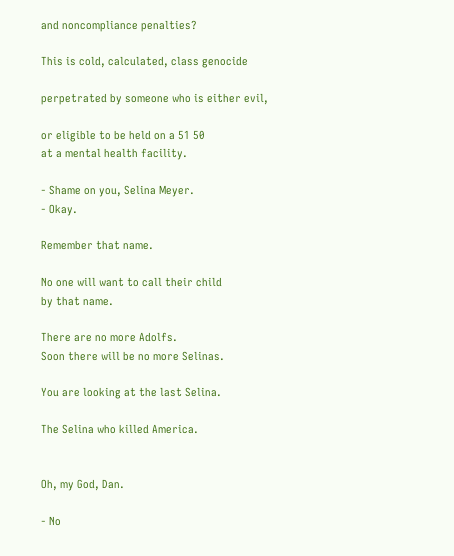and noncompliance penalties?

This is cold, calculated, class genocide

perpetrated by someone who is either evil,

or eligible to be held on a 51 50
at a mental health facility.

- Shame on you, Selina Meyer.
- Okay.

Remember that name.

No one will want to call their child
by that name.

There are no more Adolfs.
Soon there will be no more Selinas.

You are looking at the last Selina.

The Selina who killed America.


Oh, my God, Dan.

- No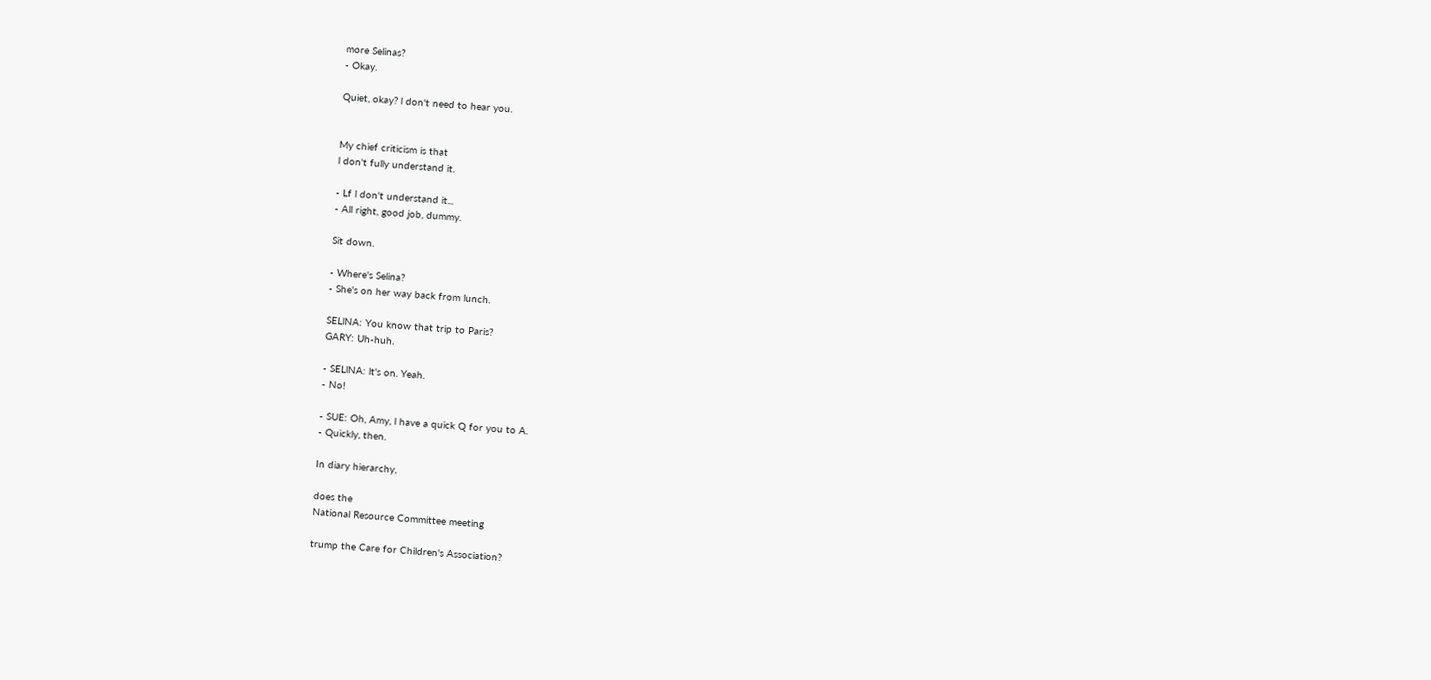more Selinas?
- Okay.

Quiet, okay? l don't need to hear you.


My chief criticism is that
l don't fully understand it.

- Lf l don't understand it...
- All right, good job, dummy.

Sit down.

- Where's Selina?
- She's on her way back from lunch.

SELlNA: You know that trip to Paris?
GARY: Uh-huh.

- SELlNA: lt's on. Yeah.
- No!

- SUE: Oh, Amy, l have a quick Q for you to A.
- Quickly, then.

In diary hierarchy,

does the
National Resource Committee meeting

trump the Care for Children's Association?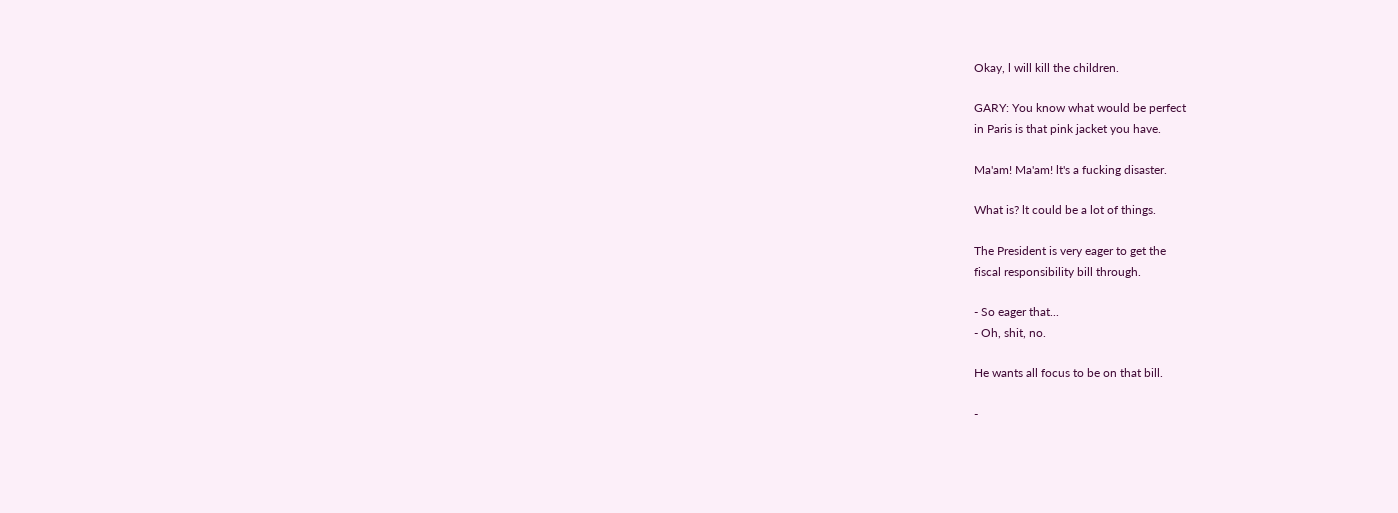Okay, l will kill the children.

GARY: You know what would be perfect
in Paris is that pink jacket you have.

Ma'am! Ma'am! lt's a fucking disaster.

What is? lt could be a lot of things.

The President is very eager to get the
fiscal responsibility bill through.

- So eager that...
- Oh, shit, no.

He wants all focus to be on that bill.

-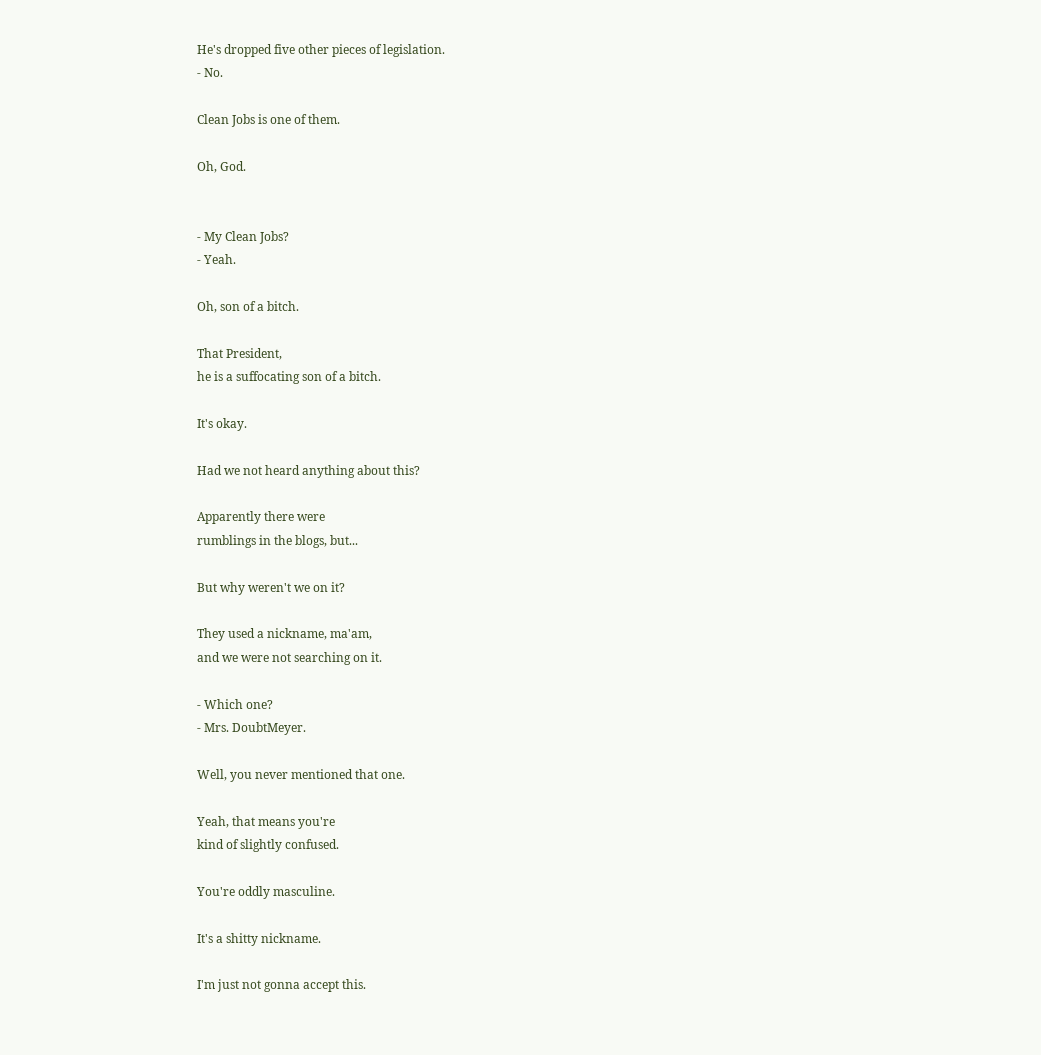He's dropped five other pieces of legislation.
- No.

Clean Jobs is one of them.

Oh, God.


- My Clean Jobs?
- Yeah.

Oh, son of a bitch.

That President,
he is a suffocating son of a bitch.

It's okay.

Had we not heard anything about this?

Apparently there were
rumblings in the blogs, but...

But why weren't we on it?

They used a nickname, ma'am,
and we were not searching on it.

- Which one?
- Mrs. DoubtMeyer.

Well, you never mentioned that one.

Yeah, that means you're
kind of slightly confused.

You're oddly masculine.

It's a shitty nickname.

I'm just not gonna accept this.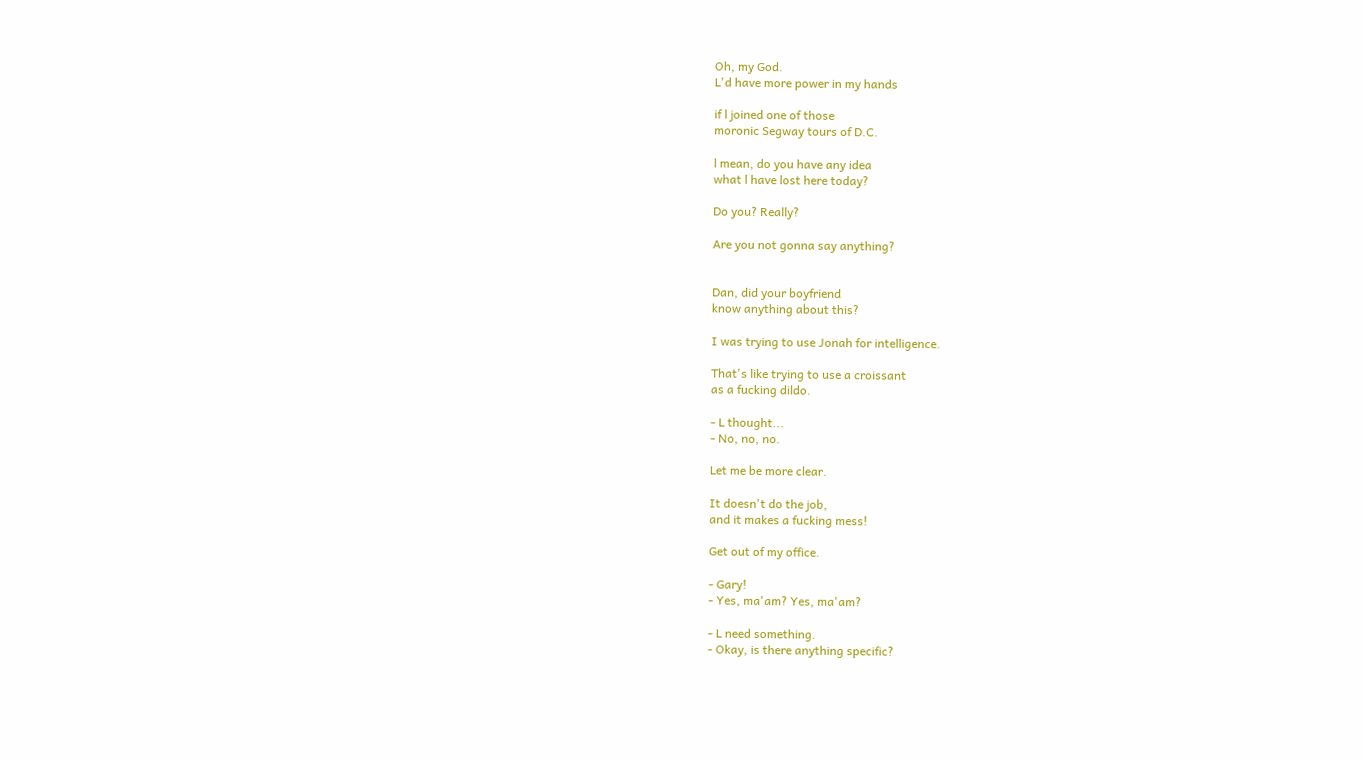Oh, my God.
L'd have more power in my hands

if l joined one of those
moronic Segway tours of D.C.

l mean, do you have any idea
what l have lost here today?

Do you? Really?

Are you not gonna say anything?


Dan, did your boyfriend
know anything about this?

I was trying to use Jonah for intelligence.

That's like trying to use a croissant
as a fucking dildo.

- L thought...
- No, no, no.

Let me be more clear.

It doesn't do the job,
and it makes a fucking mess!

Get out of my office.

- Gary!
- Yes, ma'am? Yes, ma'am?

- L need something.
- Okay, is there anything specific?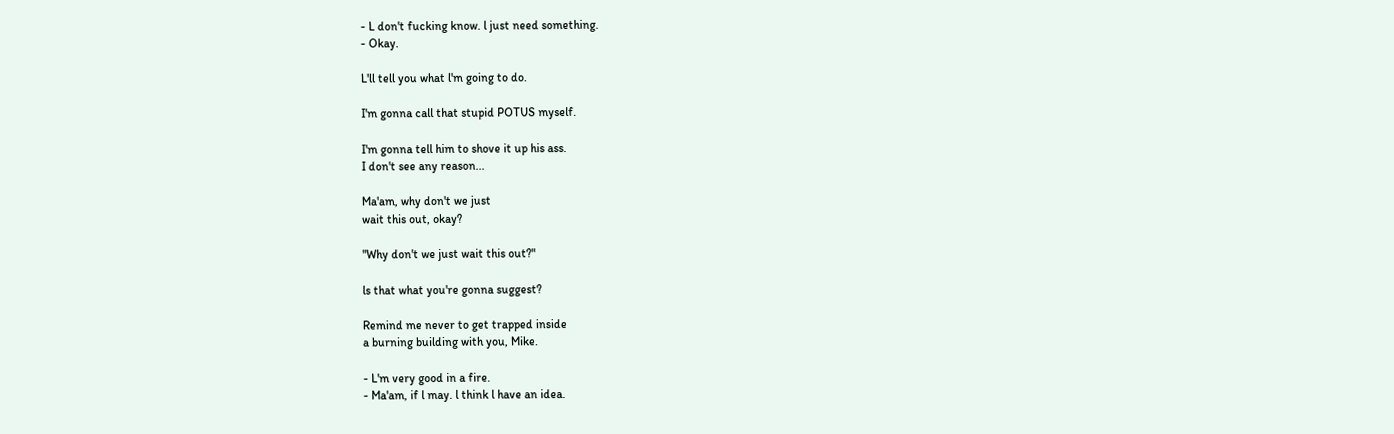- L don't fucking know. l just need something.
- Okay.

L'll tell you what l'm going to do.

I'm gonna call that stupid POTUS myself.

I'm gonna tell him to shove it up his ass.
I don't see any reason...

Ma'am, why don't we just
wait this out, okay?

"Why don't we just wait this out?"

ls that what you're gonna suggest?

Remind me never to get trapped inside
a burning building with you, Mike.

- L'm very good in a fire.
- Ma'am, if l may. l think l have an idea.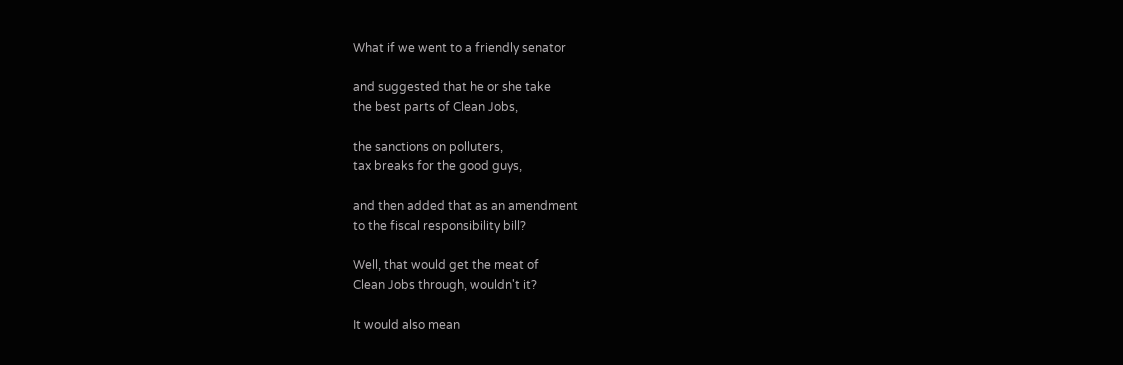What if we went to a friendly senator

and suggested that he or she take
the best parts of Clean Jobs,

the sanctions on polluters,
tax breaks for the good guys,

and then added that as an amendment
to the fiscal responsibility bill?

Well, that would get the meat of
Clean Jobs through, wouldn't it?

It would also mean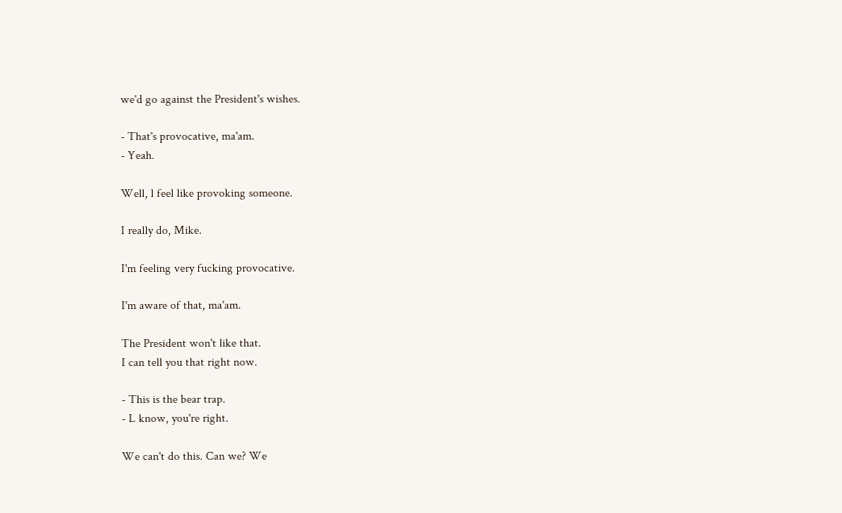we'd go against the President's wishes.

- That's provocative, ma'am.
- Yeah.

Well, l feel like provoking someone.

I really do, Mike.

I'm feeling very fucking provocative.

I'm aware of that, ma'am.

The President won't like that.
I can tell you that right now.

- This is the bear trap.
- L know, you're right.

We can't do this. Can we? We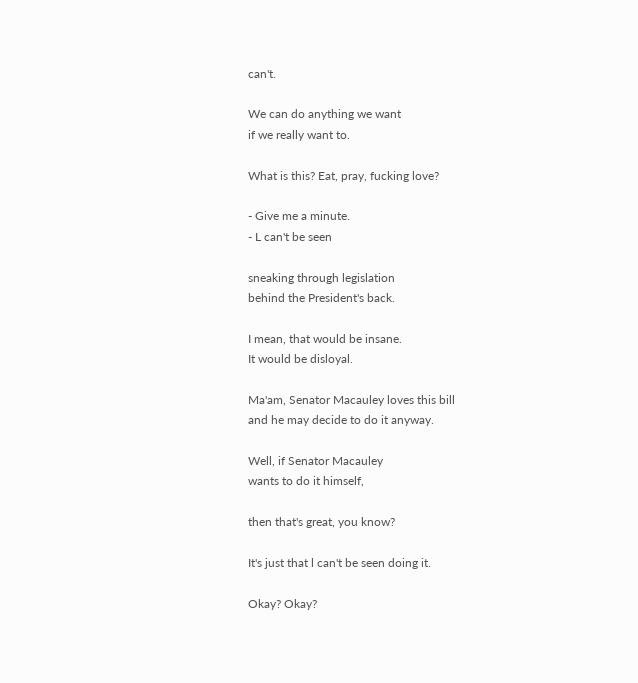can't.

We can do anything we want
if we really want to.

What is this? Eat, pray, fucking love?

- Give me a minute.
- L can't be seen

sneaking through legislation
behind the President's back.

I mean, that would be insane.
It would be disloyal.

Ma'am, Senator Macauley loves this bill
and he may decide to do it anyway.

Well, if Senator Macauley
wants to do it himself,

then that's great, you know?

It's just that l can't be seen doing it.

Okay? Okay?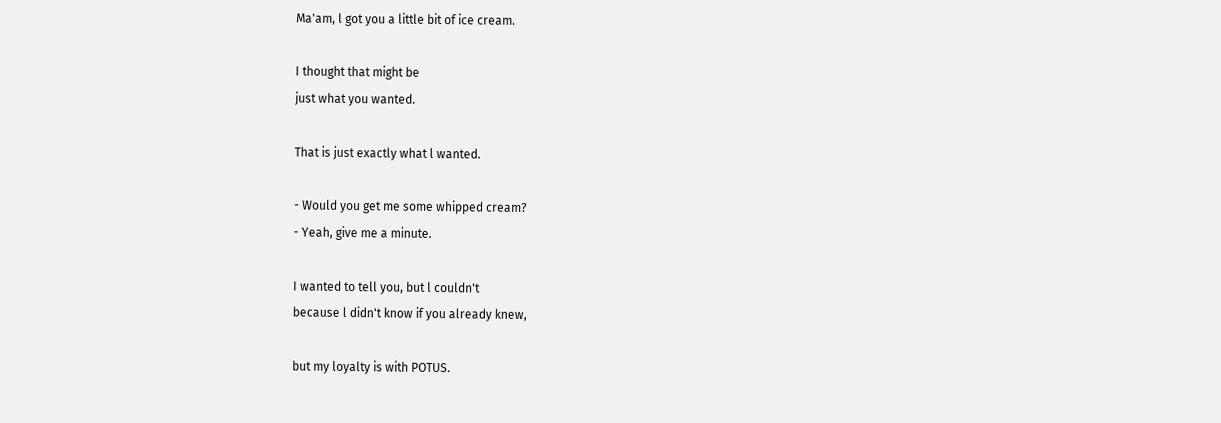Ma'am, l got you a little bit of ice cream.

I thought that might be
just what you wanted.

That is just exactly what l wanted.

- Would you get me some whipped cream?
- Yeah, give me a minute.

I wanted to tell you, but l couldn't
because l didn't know if you already knew,

but my loyalty is with POTUS.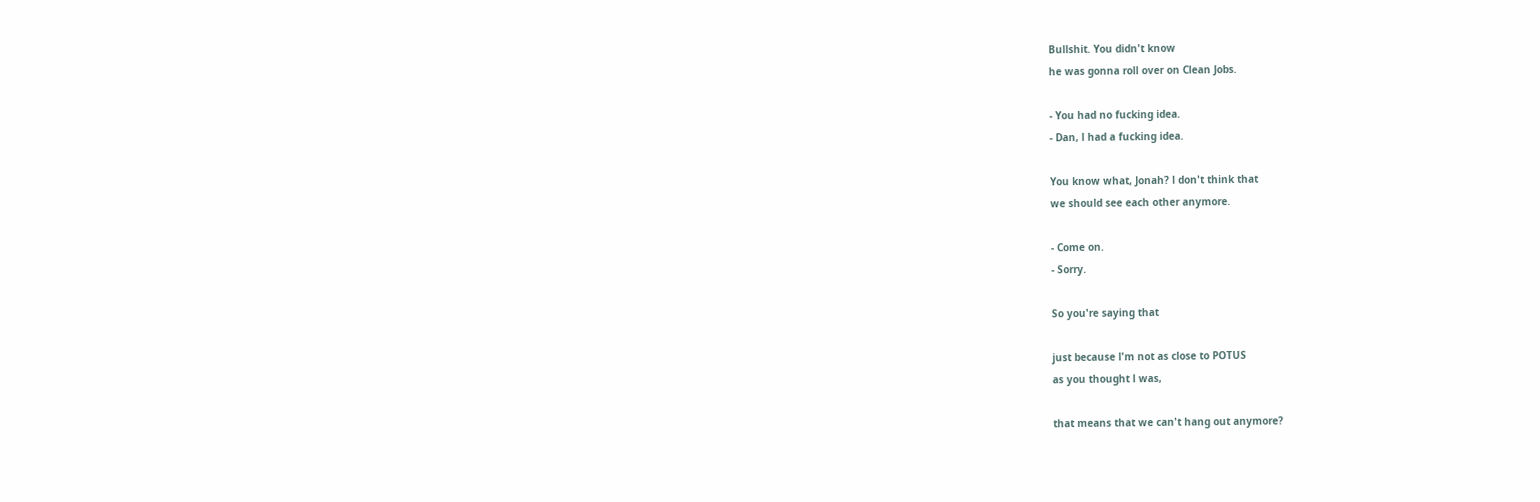Bullshit. You didn't know
he was gonna roll over on Clean Jobs.

- You had no fucking idea.
- Dan, l had a fucking idea.

You know what, Jonah? l don't think that
we should see each other anymore.

- Come on.
- Sorry.

So you're saying that

just because l'm not as close to POTUS
as you thought l was,

that means that we can't hang out anymore?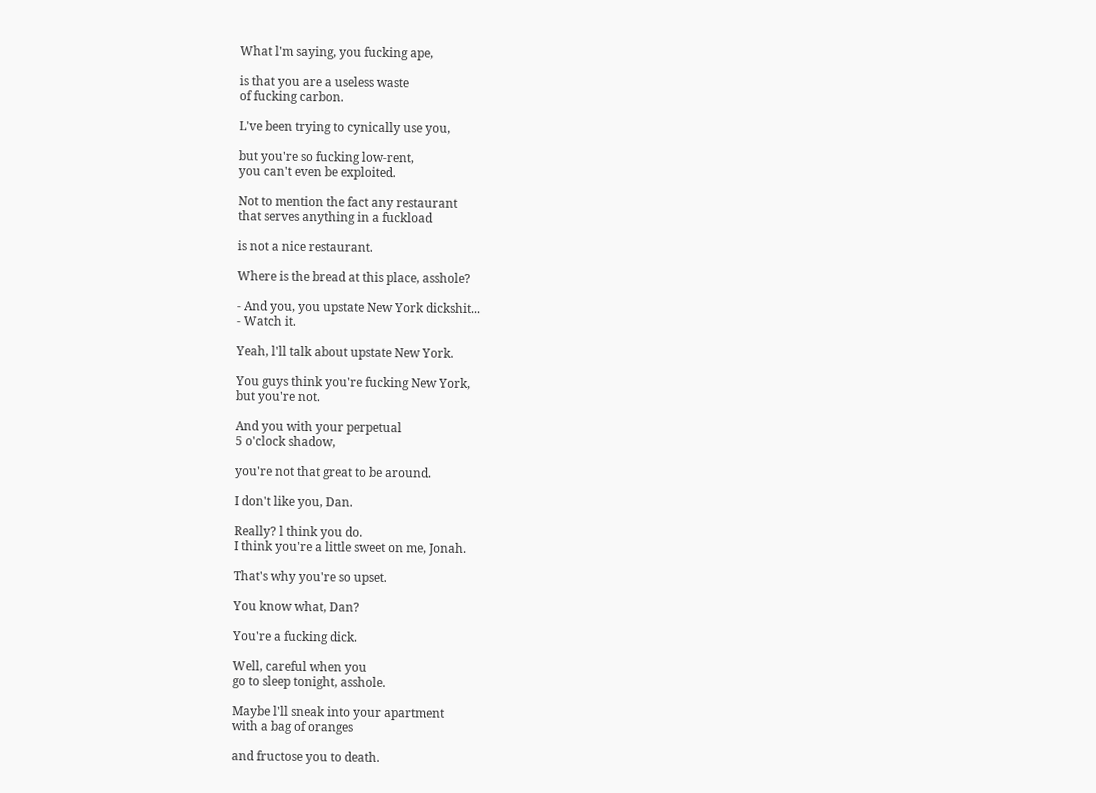What l'm saying, you fucking ape,

is that you are a useless waste
of fucking carbon.

L've been trying to cynically use you,

but you're so fucking low-rent,
you can't even be exploited.

Not to mention the fact any restaurant
that serves anything in a fuckload

is not a nice restaurant.

Where is the bread at this place, asshole?

- And you, you upstate New York dickshit...
- Watch it.

Yeah, l'll talk about upstate New York.

You guys think you're fucking New York,
but you're not.

And you with your perpetual
5 o'clock shadow,

you're not that great to be around.

I don't like you, Dan.

Really? l think you do.
I think you're a little sweet on me, Jonah.

That's why you're so upset.

You know what, Dan?

You're a fucking dick.

Well, careful when you
go to sleep tonight, asshole.

Maybe l'll sneak into your apartment
with a bag of oranges

and fructose you to death.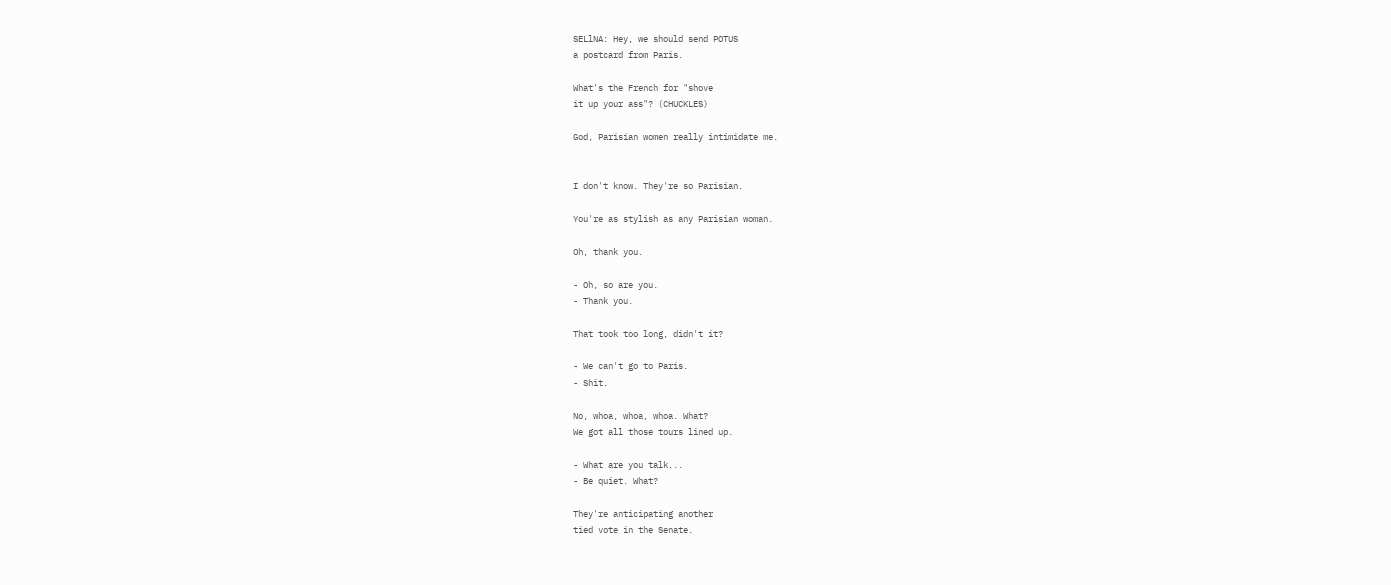SELlNA: Hey, we should send POTUS
a postcard from Paris.

What's the French for "shove
it up your ass"? (CHUCKLES)

God, Parisian women really intimidate me.


I don't know. They're so Parisian.

You're as stylish as any Parisian woman.

Oh, thank you.

- Oh, so are you.
- Thank you.

That took too long, didn't it?

- We can't go to Paris.
- Shit.

No, whoa, whoa, whoa. What?
We got all those tours lined up.

- What are you talk...
- Be quiet. What?

They're anticipating another
tied vote in the Senate.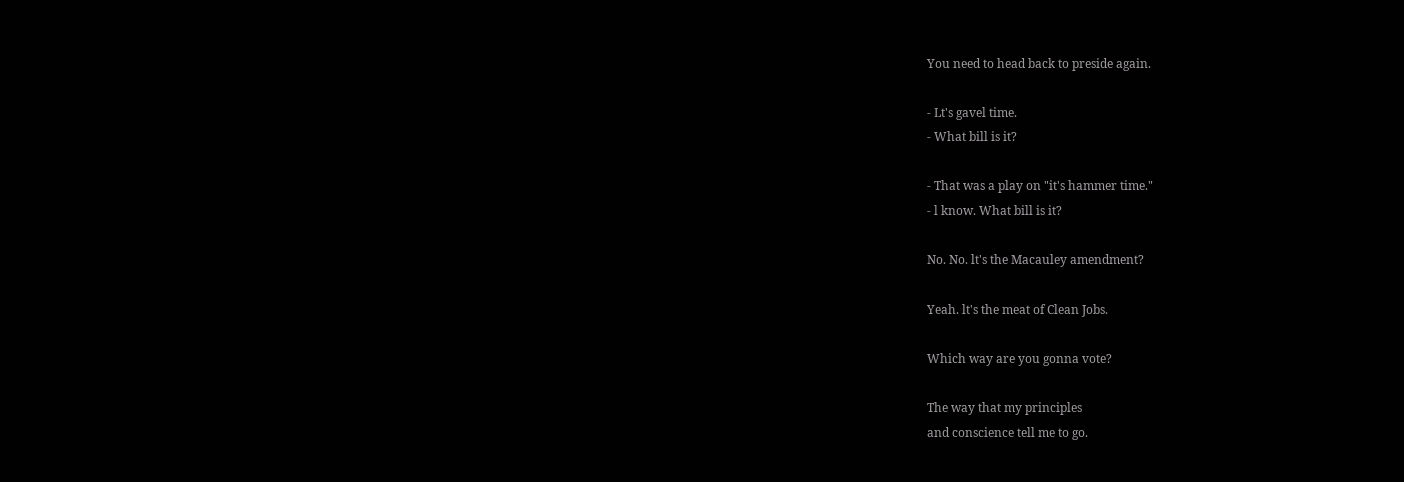You need to head back to preside again.

- Lt's gavel time.
- What bill is it?

- That was a play on "it's hammer time."
- l know. What bill is it?

No. No. lt's the Macauley amendment?

Yeah. lt's the meat of Clean Jobs.

Which way are you gonna vote?

The way that my principles
and conscience tell me to go.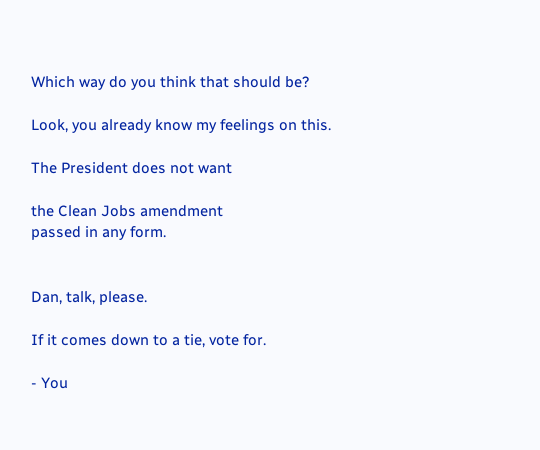Which way do you think that should be?

Look, you already know my feelings on this.

The President does not want

the Clean Jobs amendment
passed in any form.


Dan, talk, please.

If it comes down to a tie, vote for.

- You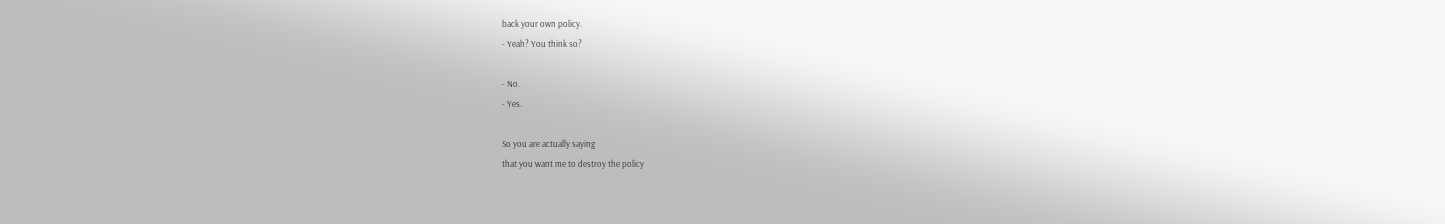back your own policy.
- Yeah? You think so?

- No.
- Yes.

So you are actually saying
that you want me to destroy the policy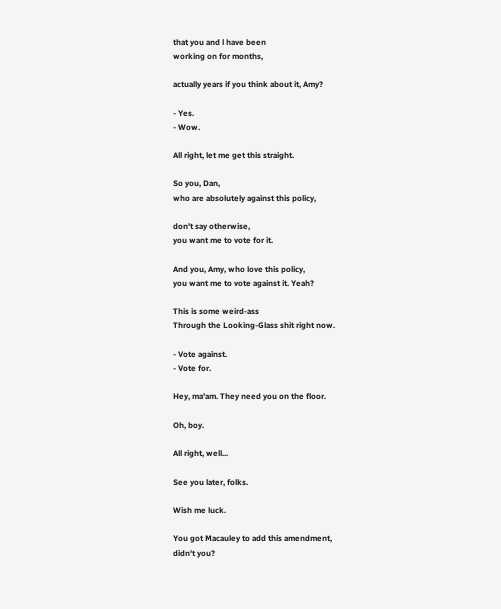that you and l have been
working on for months,

actually years if you think about it, Amy?

- Yes.
- Wow.

All right, let me get this straight.

So you, Dan,
who are absolutely against this policy,

don't say otherwise,
you want me to vote for it.

And you, Amy, who love this policy,
you want me to vote against it. Yeah?

This is some weird-ass
Through the Looking-Glass shit right now.

- Vote against.
- Vote for.

Hey, ma'am. They need you on the floor.

Oh, boy.

All right, well...

See you later, folks.

Wish me luck.

You got Macauley to add this amendment,
didn't you?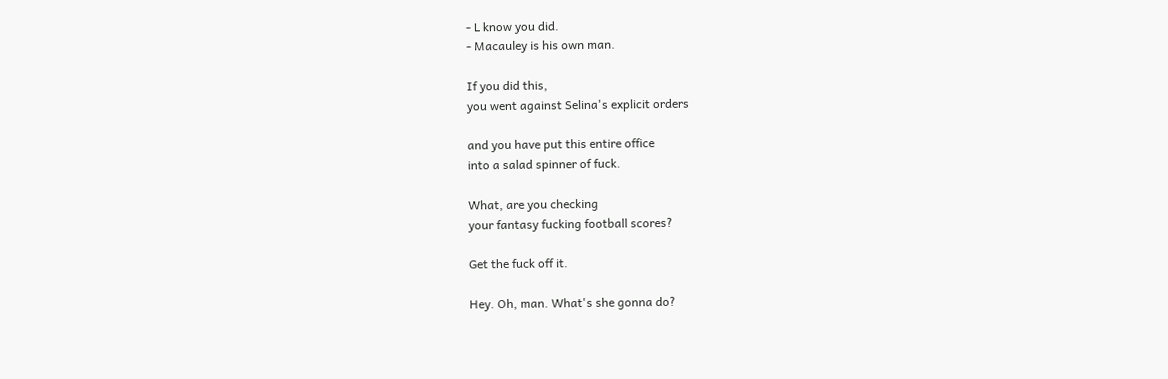- L know you did.
- Macauley is his own man.

If you did this,
you went against Selina's explicit orders

and you have put this entire office
into a salad spinner of fuck.

What, are you checking
your fantasy fucking football scores?

Get the fuck off it.

Hey. Oh, man. What's she gonna do?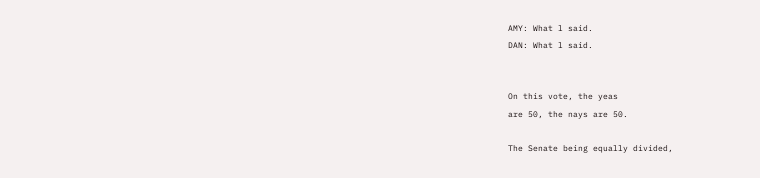AMY: What l said.
DAN: What l said.


On this vote, the yeas
are 50, the nays are 50.

The Senate being equally divided,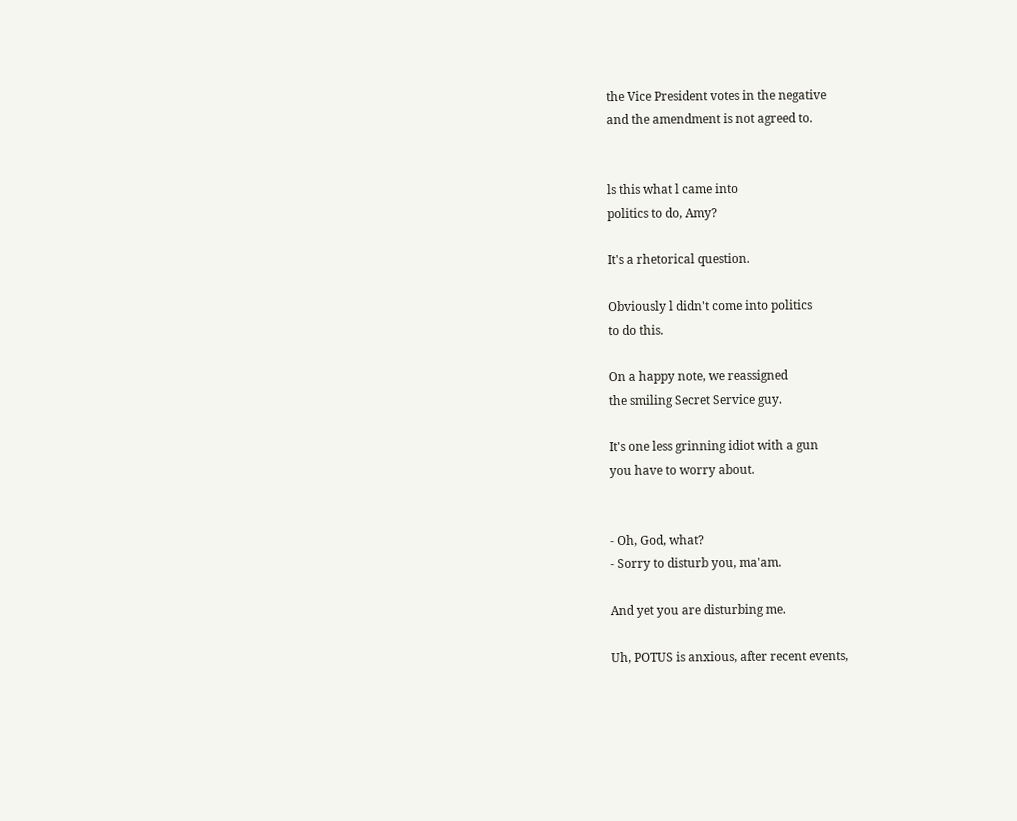the Vice President votes in the negative
and the amendment is not agreed to.


ls this what l came into
politics to do, Amy?

It's a rhetorical question.

Obviously l didn't come into politics
to do this.

On a happy note, we reassigned
the smiling Secret Service guy.

It's one less grinning idiot with a gun
you have to worry about.


- Oh, God, what?
- Sorry to disturb you, ma'am.

And yet you are disturbing me.

Uh, POTUS is anxious, after recent events,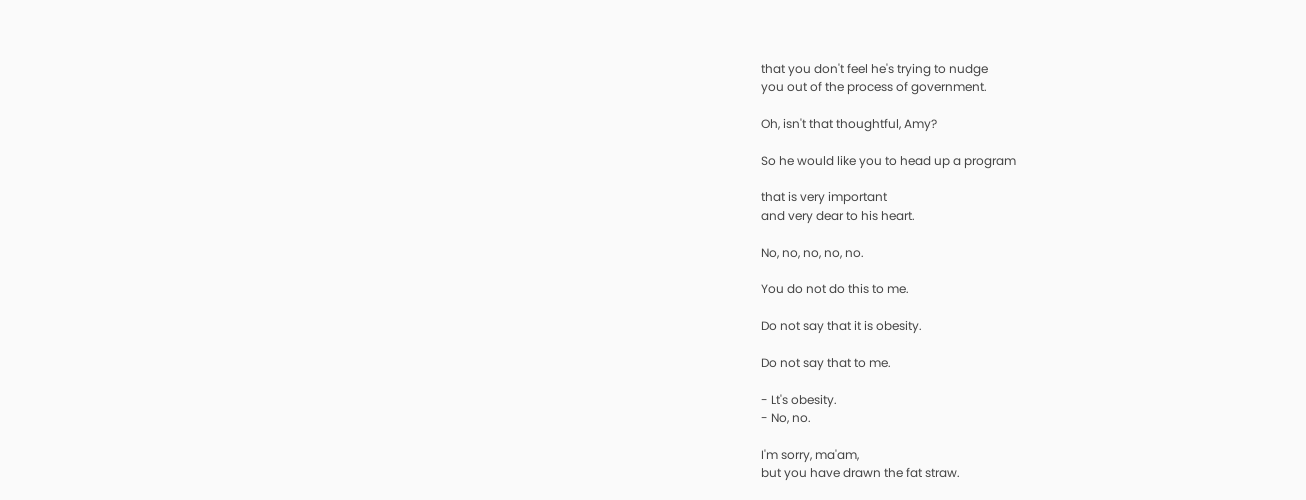that you don't feel he's trying to nudge
you out of the process of government.

Oh, isn't that thoughtful, Amy?

So he would like you to head up a program

that is very important
and very dear to his heart.

No, no, no, no, no.

You do not do this to me.

Do not say that it is obesity.

Do not say that to me.

- Lt's obesity.
- No, no.

I'm sorry, ma'am,
but you have drawn the fat straw.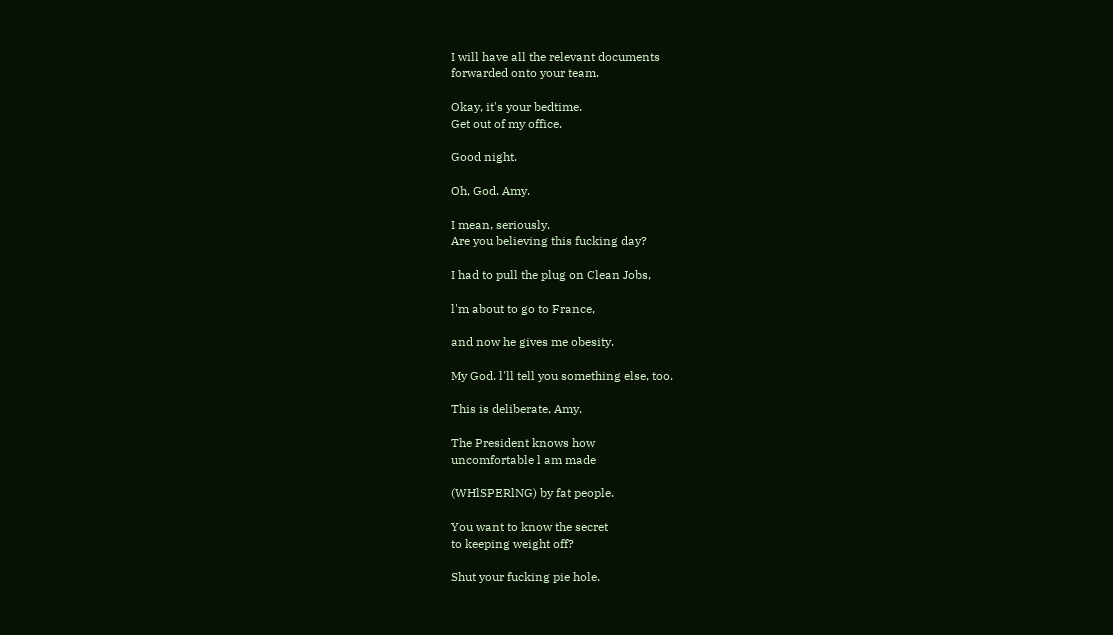I will have all the relevant documents
forwarded onto your team.

Okay, it's your bedtime.
Get out of my office.

Good night.

Oh, God. Amy.

I mean, seriously.
Are you believing this fucking day?

I had to pull the plug on Clean Jobs,

l'm about to go to France,

and now he gives me obesity.

My God. l'll tell you something else, too.

This is deliberate, Amy.

The President knows how
uncomfortable l am made

(WHlSPERlNG) by fat people.

You want to know the secret
to keeping weight off?

Shut your fucking pie hole.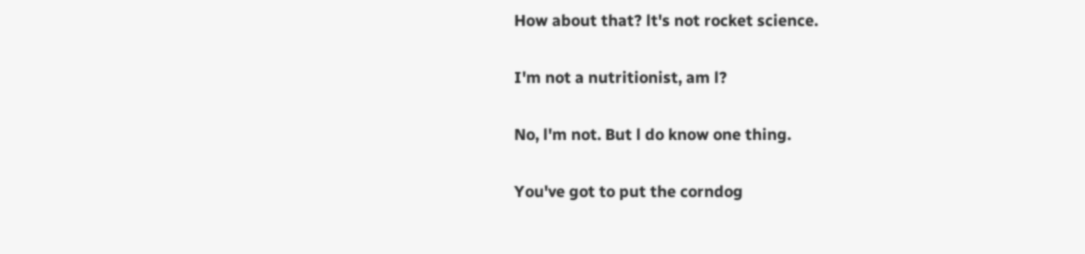How about that? lt's not rocket science.

I'm not a nutritionist, am l?

No, l'm not. But l do know one thing.

You've got to put the corndog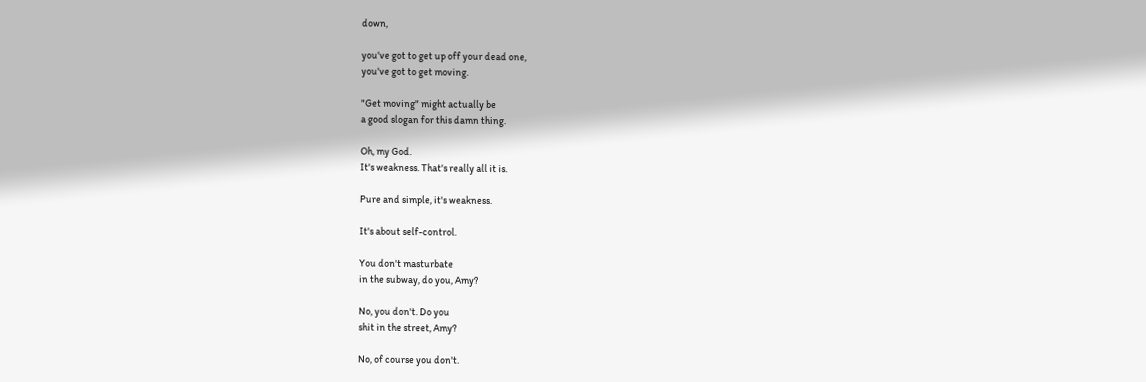down,

you've got to get up off your dead one,
you've got to get moving.

"Get moving" might actually be
a good slogan for this damn thing.

Oh, my God.
It's weakness. That's really all it is.

Pure and simple, it's weakness.

It's about self-control.

You don't masturbate
in the subway, do you, Amy?

No, you don't. Do you
shit in the street, Amy?

No, of course you don't.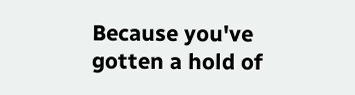Because you've gotten a hold of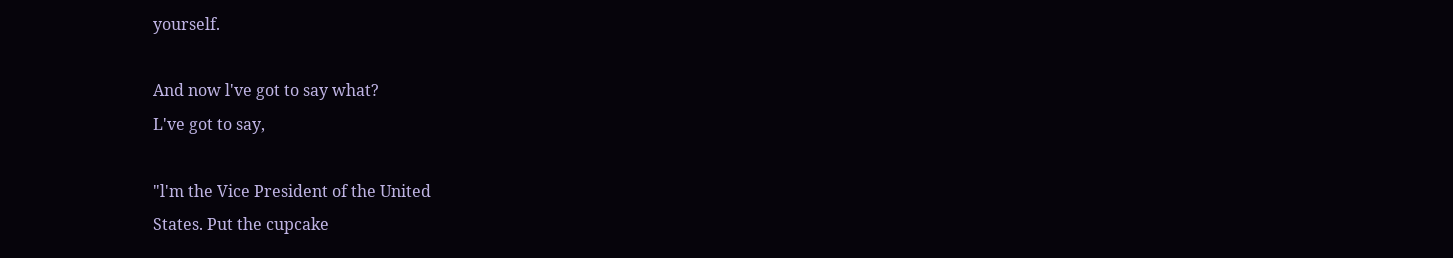yourself.

And now l've got to say what?
L've got to say,

"l'm the Vice President of the United
States. Put the cupcake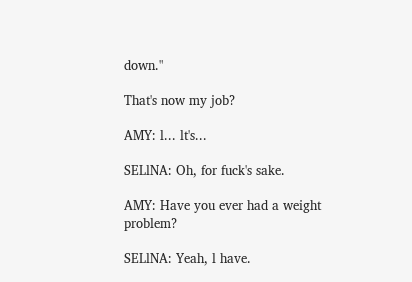down."

That's now my job?

AMY: l... lt's...

SELlNA: Oh, for fuck's sake.

AMY: Have you ever had a weight problem?

SELlNA: Yeah, l have.